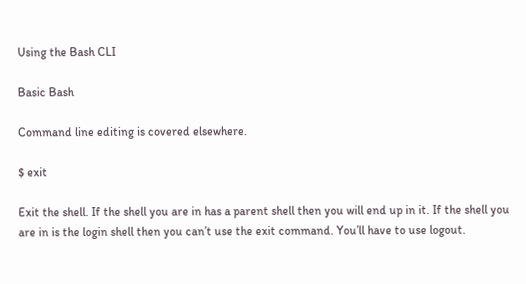Using the Bash CLI

Basic Bash

Command line editing is covered elsewhere.

$ exit

Exit the shell. If the shell you are in has a parent shell then you will end up in it. If the shell you are in is the login shell then you can’t use the exit command. You’ll have to use logout.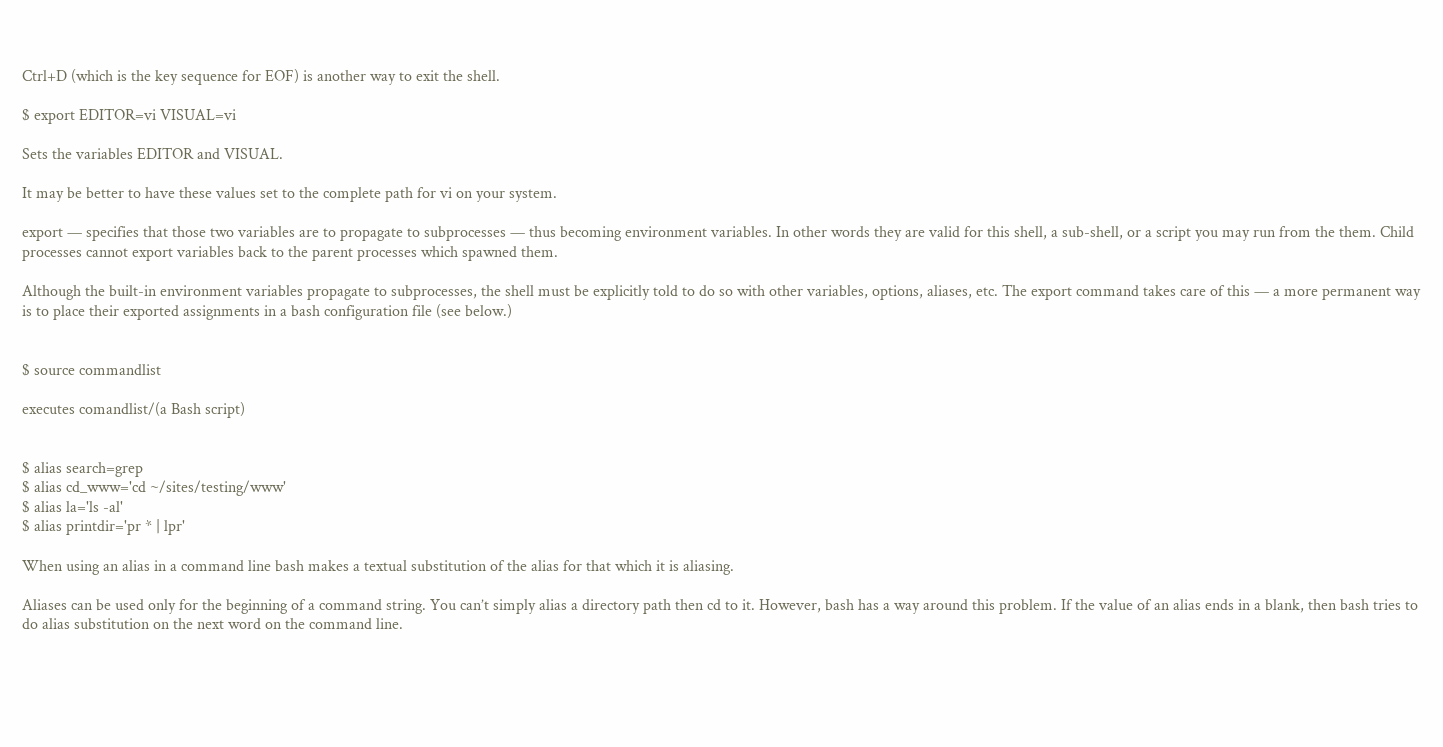Ctrl+D (which is the key sequence for EOF) is another way to exit the shell.

$ export EDITOR=vi VISUAL=vi

Sets the variables EDITOR and VISUAL.

It may be better to have these values set to the complete path for vi on your system.

export — specifies that those two variables are to propagate to subprocesses — thus becoming environment variables. In other words they are valid for this shell, a sub-shell, or a script you may run from the them. Child processes cannot export variables back to the parent processes which spawned them.

Although the built-in environment variables propagate to subprocesses, the shell must be explicitly told to do so with other variables, options, aliases, etc. The export command takes care of this — a more permanent way is to place their exported assignments in a bash configuration file (see below.)


$ source commandlist

executes comandlist/(a Bash script)


$ alias search=grep
$ alias cd_www='cd ~/sites/testing/www'
$ alias la='ls -al'
$ alias printdir='pr * | lpr'

When using an alias in a command line bash makes a textual substitution of the alias for that which it is aliasing.

Aliases can be used only for the beginning of a command string. You can’t simply alias a directory path then cd to it. However, bash has a way around this problem. If the value of an alias ends in a blank, then bash tries to do alias substitution on the next word on the command line.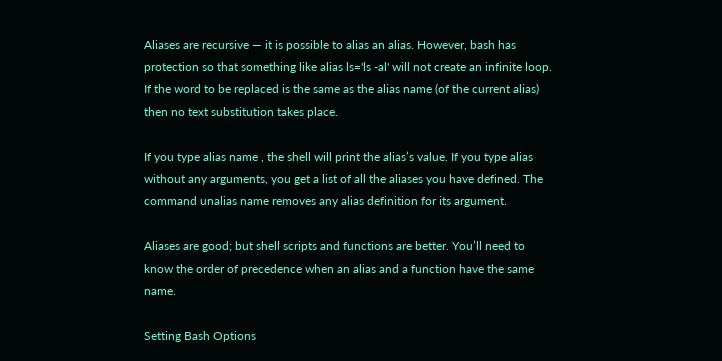Aliases are recursive — it is possible to alias an alias. However, bash has protection so that something like alias ls='ls -al' will not create an infinite loop. If the word to be replaced is the same as the alias name (of the current alias) then no text substitution takes place.

If you type alias name , the shell will print the alias’s value. If you type alias without any arguments, you get a list of all the aliases you have defined. The command unalias name removes any alias definition for its argument.

Aliases are good; but shell scripts and functions are better. You’ll need to know the order of precedence when an alias and a function have the same name.

Setting Bash Options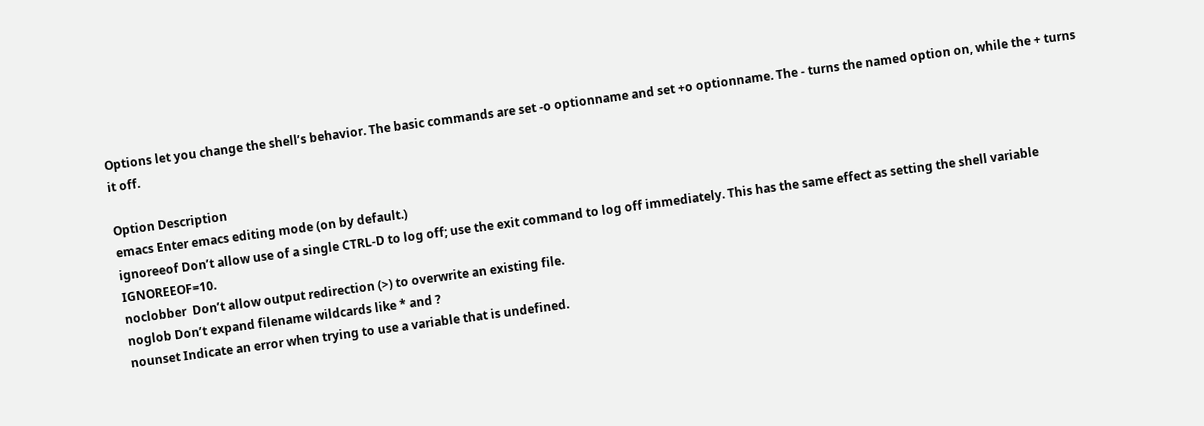Options let you change the shell’s behavior. The basic commands are set -o optionname and set +o optionname. The - turns the named option on, while the + turns it off.

Option Description
emacs Enter emacs editing mode (on by default.)
ignoreeof Don’t allow use of a single CTRL-D to log off; use the exit command to log off immediately. This has the same effect as setting the shell variable IGNOREEOF=10.
noclobber  Don’t allow output redirection (>) to overwrite an existing file.
noglob Don’t expand filename wildcards like * and ?
nounset Indicate an error when trying to use a variable that is undefined.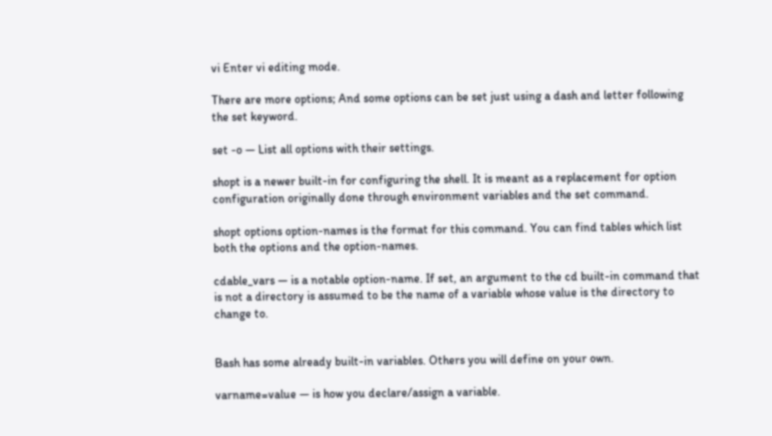vi Enter vi editing mode.

There are more options; And some options can be set just using a dash and letter following the set keyword.

set -o — List all options with their settings.

shopt is a newer built-in for configuring the shell. It is meant as a replacement for option configuration originally done through environment variables and the set command.

shopt options option-names is the format for this command. You can find tables which list both the options and the option-names.

cdable_vars — is a notable option-name. If set, an argument to the cd built-in command that is not a directory is assumed to be the name of a variable whose value is the directory to change to.


Bash has some already built-in variables. Others you will define on your own.

varname=value — is how you declare/assign a variable.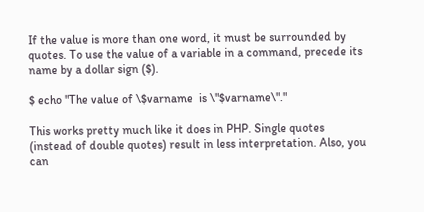If the value is more than one word, it must be surrounded by quotes. To use the value of a variable in a command, precede its name by a dollar sign ($).

$ echo "The value of \$varname  is \"$varname\"."

This works pretty much like it does in PHP. Single quotes (instead of double quotes) result in less interpretation. Also, you can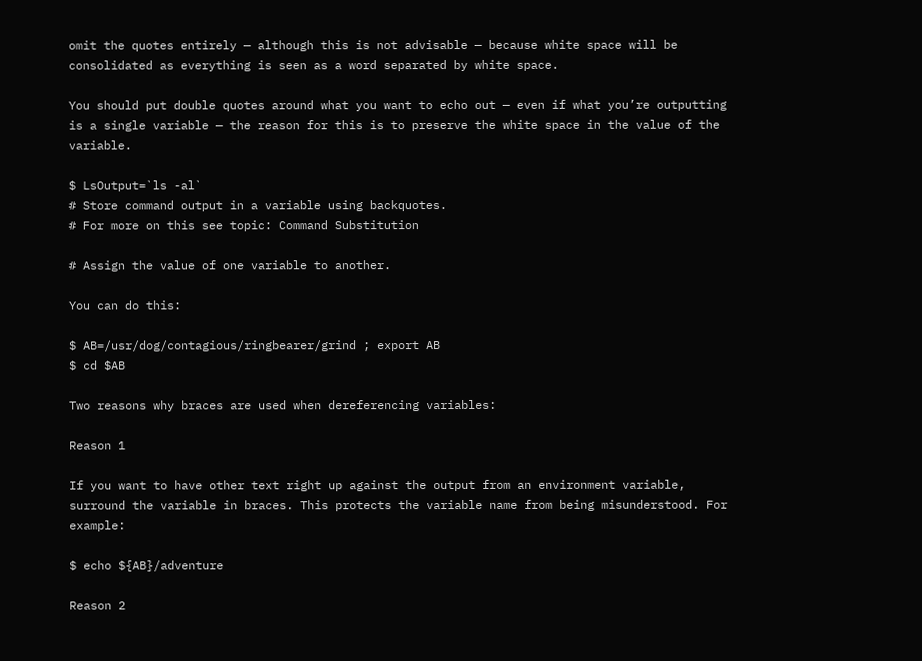omit the quotes entirely — although this is not advisable — because white space will be consolidated as everything is seen as a word separated by white space.

You should put double quotes around what you want to echo out — even if what you’re outputting is a single variable — the reason for this is to preserve the white space in the value of the variable.

$ LsOutput=`ls -al`
# Store command output in a variable using backquotes.
# For more on this see topic: Command Substitution

# Assign the value of one variable to another.

You can do this:

$ AB=/usr/dog/contagious/ringbearer/grind ; export AB
$ cd $AB

Two reasons why braces are used when dereferencing variables:

Reason 1

If you want to have other text right up against the output from an environment variable, surround the variable in braces. This protects the variable name from being misunderstood. For example:

$ echo ${AB}/adventure

Reason 2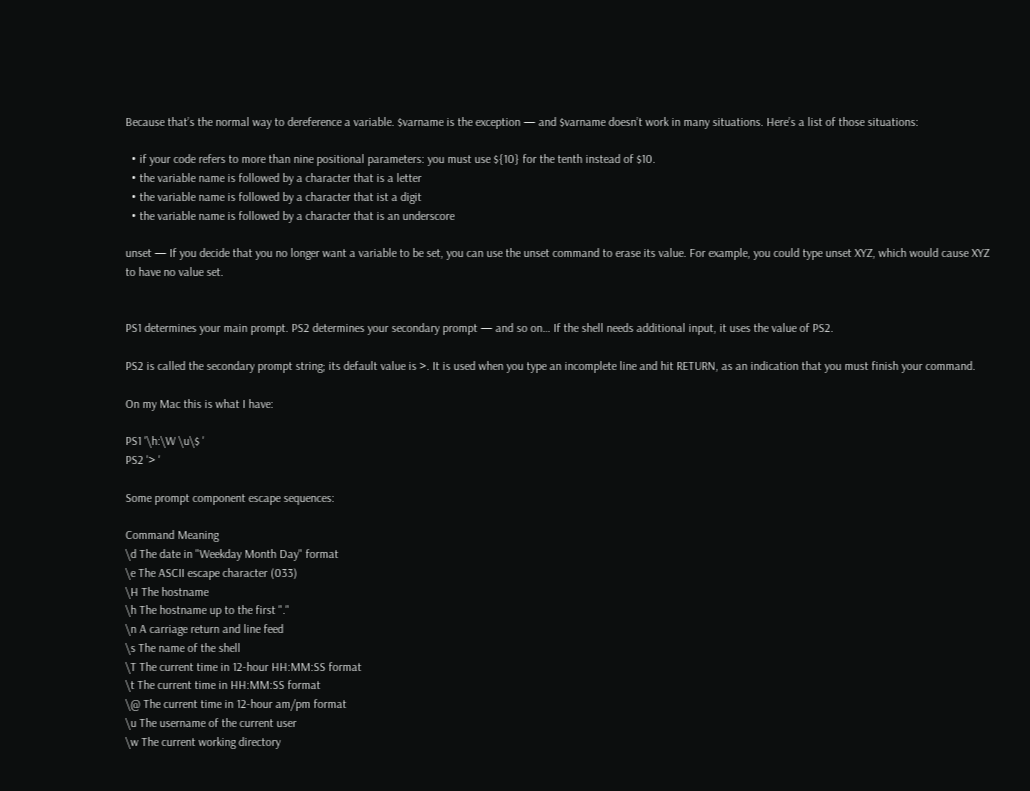Because that’s the normal way to dereference a variable. $varname is the exception — and $varname doesn’t work in many situations. Here’s a list of those situations:

  • if your code refers to more than nine positional parameters: you must use ${10} for the tenth instead of $10.
  • the variable name is followed by a character that is a letter
  • the variable name is followed by a character that ist a digit
  • the variable name is followed by a character that is an underscore

unset — If you decide that you no longer want a variable to be set, you can use the unset command to erase its value. For example, you could type unset XYZ, which would cause XYZ to have no value set.


PS1 determines your main prompt. PS2 determines your secondary prompt — and so on… If the shell needs additional input, it uses the value of PS2.

PS2 is called the secondary prompt string; its default value is >. It is used when you type an incomplete line and hit RETURN, as an indication that you must finish your command.

On my Mac this is what I have:

PS1 '\h:\W \u\$ '
PS2 '> '

Some prompt component escape sequences:

Command Meaning
\d The date in "Weekday Month Day" format
\e The ASCII escape character (033)
\H The hostname
\h The hostname up to the first "."
\n A carriage return and line feed
\s The name of the shell
\T The current time in 12-hour HH:MM:SS format
\t The current time in HH:MM:SS format
\@ The current time in 12-hour am/pm format
\u The username of the current user
\w The current working directory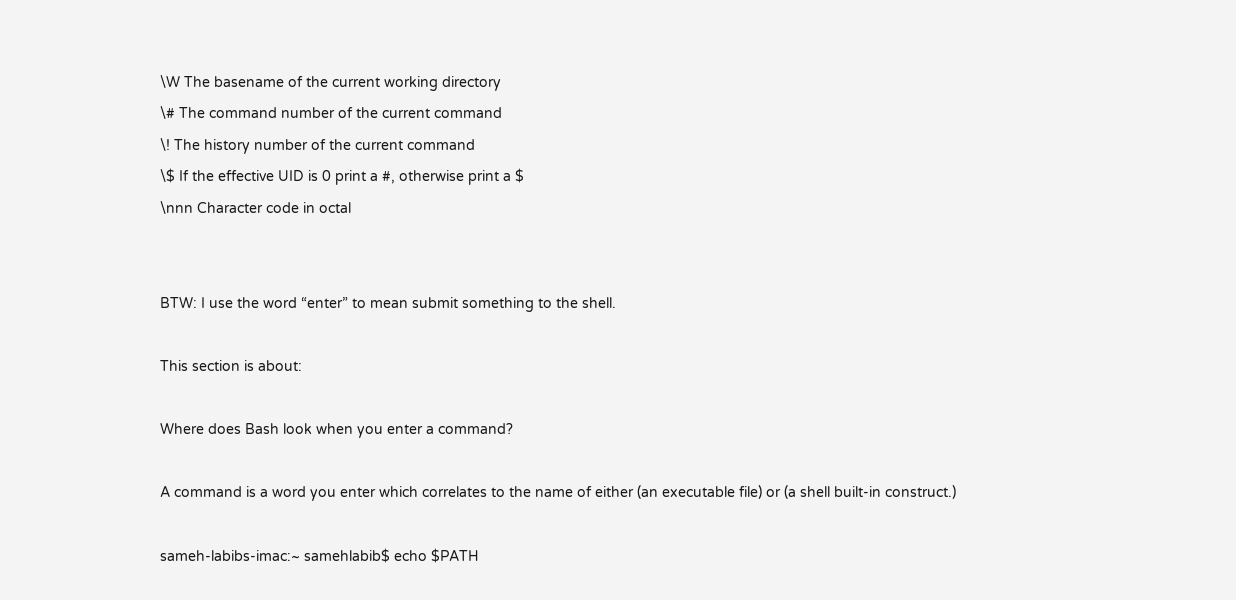\W The basename of the current working directory
\# The command number of the current command
\! The history number of the current command
\$ If the effective UID is 0 print a #, otherwise print a $
\nnn Character code in octal


BTW: I use the word “enter” to mean submit something to the shell.

This section is about:

Where does Bash look when you enter a command?

A command is a word you enter which correlates to the name of either (an executable file) or (a shell built-in construct.)

sameh-labibs-imac:~ samehlabib$ echo $PATH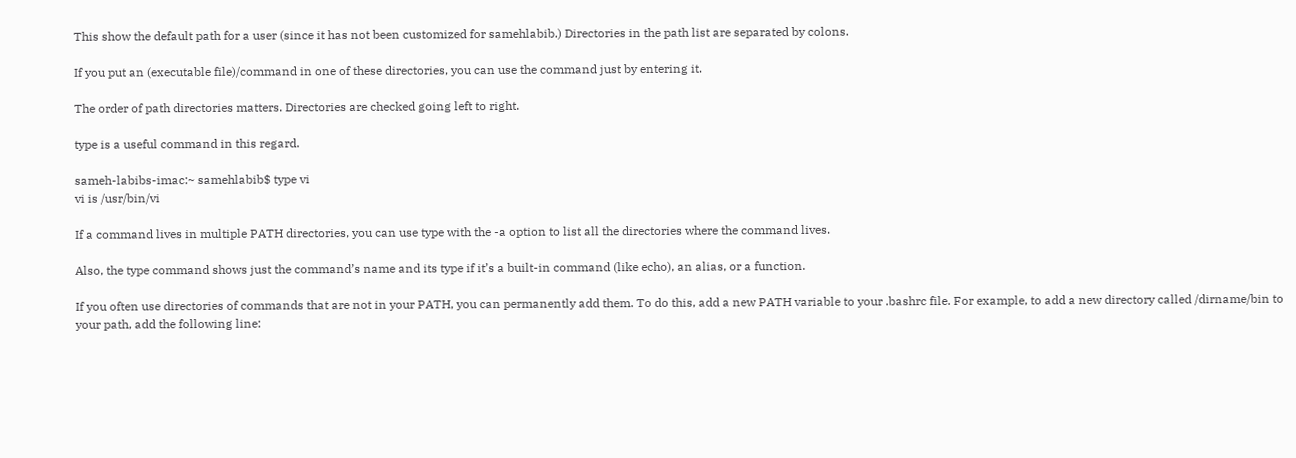This show the default path for a user (since it has not been customized for samehlabib.) Directories in the path list are separated by colons.

If you put an (executable file)/command in one of these directories, you can use the command just by entering it.

The order of path directories matters. Directories are checked going left to right.

type is a useful command in this regard.

sameh-labibs-imac:~ samehlabib$ type vi
vi is /usr/bin/vi

If a command lives in multiple PATH directories, you can use type with the -a option to list all the directories where the command lives.

Also, the type command shows just the command’s name and its type if it’s a built-in command (like echo), an alias, or a function.

If you often use directories of commands that are not in your PATH, you can permanently add them. To do this, add a new PATH variable to your .bashrc file. For example, to add a new directory called /dirname/bin to your path, add the following line: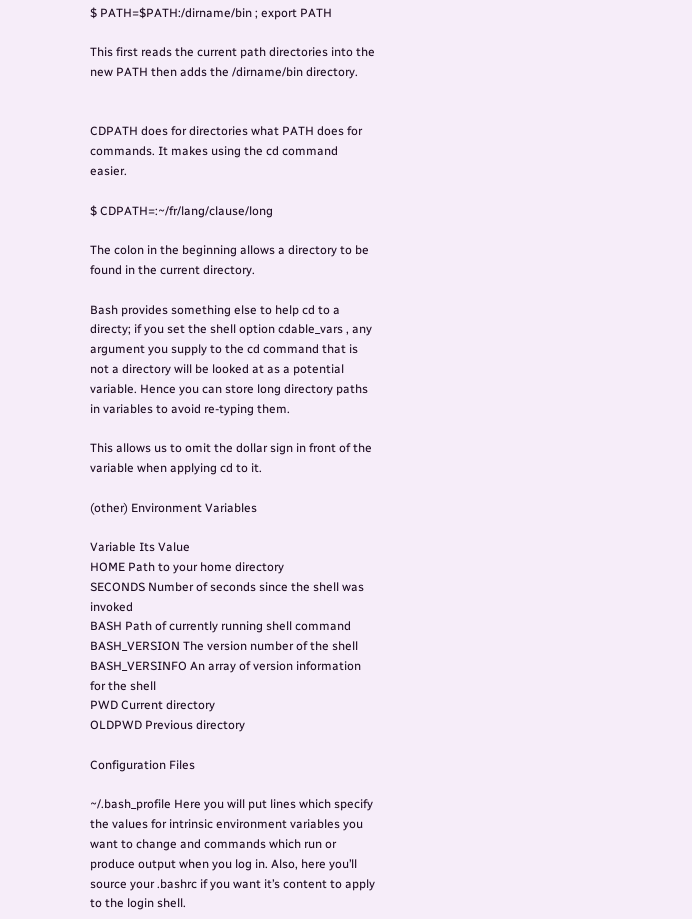$ PATH=$PATH:/dirname/bin ; export PATH

This first reads the current path directories into the new PATH then adds the /dirname/bin directory.


CDPATH does for directories what PATH does for commands. It makes using the cd command easier.

$ CDPATH=:~/fr/lang/clause/long

The colon in the beginning allows a directory to be found in the current directory.

Bash provides something else to help cd to a directy; if you set the shell option cdable_vars , any argument you supply to the cd command that is not a directory will be looked at as a potential variable. Hence you can store long directory paths in variables to avoid re-typing them.

This allows us to omit the dollar sign in front of the variable when applying cd to it.

(other) Environment Variables

Variable Its Value
HOME Path to your home directory
SECONDS Number of seconds since the shell was invoked
BASH Path of currently running shell command
BASH_VERSION The version number of the shell
BASH_VERSINFO An array of version information for the shell
PWD Current directory
OLDPWD Previous directory

Configuration Files

~/.bash_profile Here you will put lines which specify the values for intrinsic environment variables you want to change and commands which run or produce output when you log in. Also, here you’ll source your .bashrc if you want it’s content to apply to the login shell.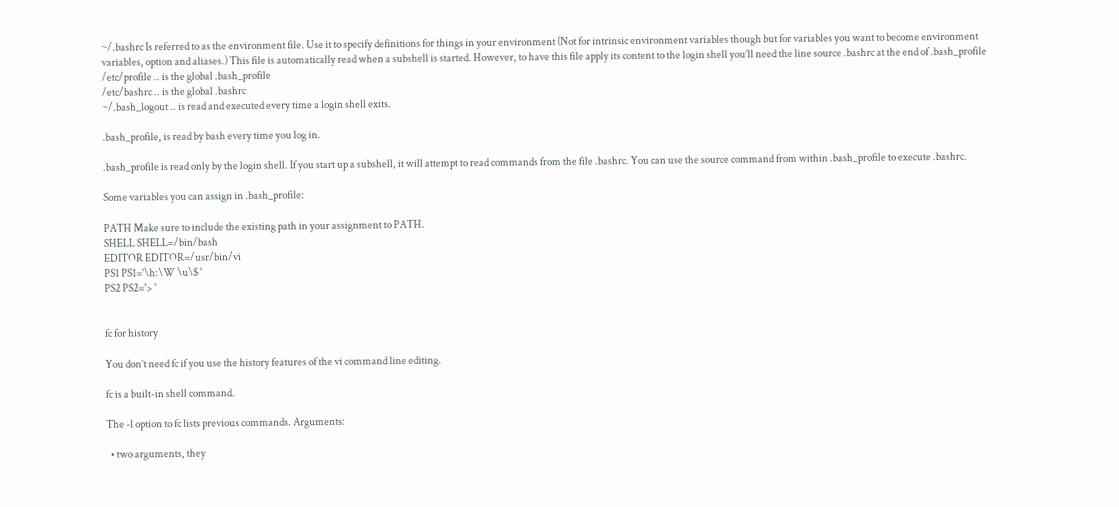~/.bashrc Is referred to as the environment file. Use it to specify definitions for things in your environment (Not for intrinsic environment variables though but for variables you want to become environment variables, option and aliases.) This file is automatically read when a subshell is started. However, to have this file apply its content to the login shell you’ll need the line source .bashrc at the end of .bash_profile
/etc/profile .. is the global .bash_profile
/etc/bashrc .. is the global .bashrc
~/.bash_logout .. is read and executed every time a login shell exits.

.bash_profile, is read by bash every time you log in.

.bash_profile is read only by the login shell. If you start up a subshell, it will attempt to read commands from the file .bashrc. You can use the source command from within .bash_profile to execute .bashrc.

Some variables you can assign in .bash_profile:

PATH Make sure to include the existing path in your assignment to PATH.
SHELL SHELL=/bin/bash
EDITOR EDITOR=/usr/bin/vi
PS1 PS1='\h:\W \u\$ '
PS2 PS2='> '


fc for history

You don’t need fc if you use the history features of the vi command line editing.

fc is a built-in shell command.

The -l option to fc lists previous commands. Arguments:

  • two arguments, they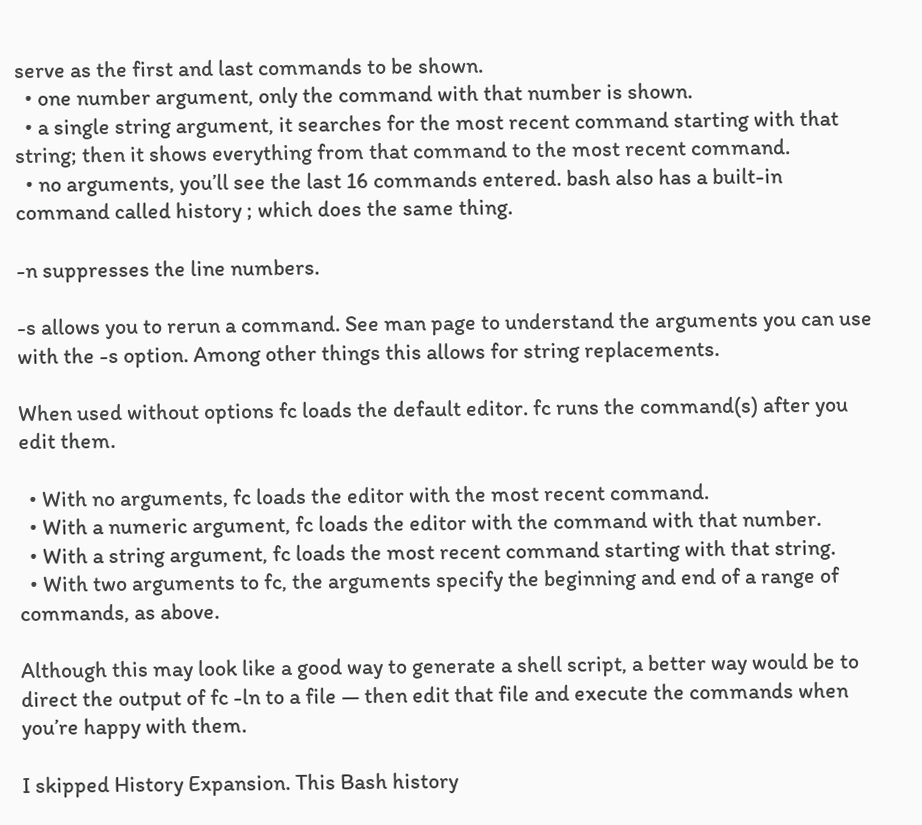serve as the first and last commands to be shown.
  • one number argument, only the command with that number is shown.
  • a single string argument, it searches for the most recent command starting with that string; then it shows everything from that command to the most recent command.
  • no arguments, you’ll see the last 16 commands entered. bash also has a built-in command called history ; which does the same thing.

-n suppresses the line numbers.

-s allows you to rerun a command. See man page to understand the arguments you can use with the -s option. Among other things this allows for string replacements.

When used without options fc loads the default editor. fc runs the command(s) after you edit them.

  • With no arguments, fc loads the editor with the most recent command.
  • With a numeric argument, fc loads the editor with the command with that number.
  • With a string argument, fc loads the most recent command starting with that string.
  • With two arguments to fc, the arguments specify the beginning and end of a range of commands, as above.

Although this may look like a good way to generate a shell script, a better way would be to direct the output of fc -ln to a file — then edit that file and execute the commands when you’re happy with them.

I skipped History Expansion. This Bash history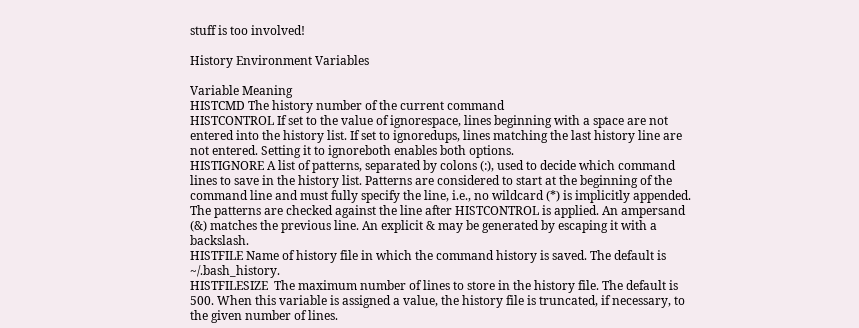stuff is too involved!

History Environment Variables

Variable Meaning
HISTCMD The history number of the current command
HISTCONTROL If set to the value of ignorespace, lines beginning with a space are not entered into the history list. If set to ignoredups, lines matching the last history line are not entered. Setting it to ignoreboth enables both options.
HISTIGNORE A list of patterns, separated by colons (:), used to decide which command lines to save in the history list. Patterns are considered to start at the beginning of the command line and must fully specify the line, i.e., no wildcard (*) is implicitly appended. The patterns are checked against the line after HISTCONTROL is applied. An ampersand (&) matches the previous line. An explicit & may be generated by escaping it with a backslash.
HISTFILE Name of history file in which the command history is saved. The default is ~/.bash_history.
HISTFILESIZE  The maximum number of lines to store in the history file. The default is 500. When this variable is assigned a value, the history file is truncated, if necessary, to the given number of lines.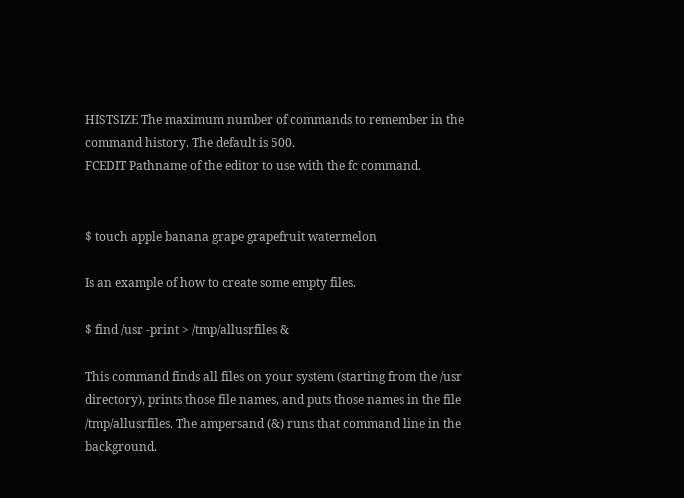HISTSIZE The maximum number of commands to remember in the command history. The default is 500.
FCEDIT Pathname of the editor to use with the fc command.


$ touch apple banana grape grapefruit watermelon

Is an example of how to create some empty files.

$ find /usr -print > /tmp/allusrfiles &

This command finds all files on your system (starting from the /usr directory), prints those file names, and puts those names in the file /tmp/allusrfiles. The ampersand (&) runs that command line in the background.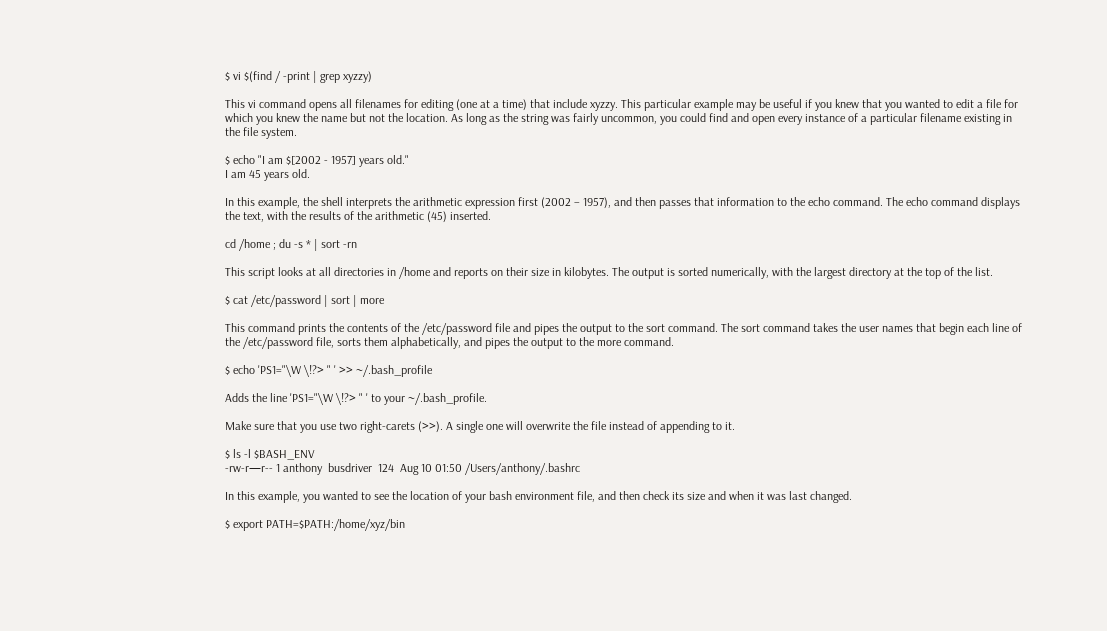$ vi $(find / -print | grep xyzzy)

This vi command opens all filenames for editing (one at a time) that include xyzzy. This particular example may be useful if you knew that you wanted to edit a file for which you knew the name but not the location. As long as the string was fairly uncommon, you could find and open every instance of a particular filename existing in the file system.

$ echo "I am $[2002 - 1957] years old."
I am 45 years old.

In this example, the shell interprets the arithmetic expression first (2002 – 1957), and then passes that information to the echo command. The echo command displays the text, with the results of the arithmetic (45) inserted.

cd /home ; du -s * | sort -rn

This script looks at all directories in /home and reports on their size in kilobytes. The output is sorted numerically, with the largest directory at the top of the list.

$ cat /etc/password | sort | more

This command prints the contents of the /etc/password file and pipes the output to the sort command. The sort command takes the user names that begin each line of the /etc/password file, sorts them alphabetically, and pipes the output to the more command.

$ echo 'PS1="\W \!?> " ' >> ~/.bash_profile

Adds the line 'PS1="\W \!?> " ' to your ~/.bash_profile.

Make sure that you use two right-carets (>>). A single one will overwrite the file instead of appending to it.

$ ls -l $BASH_ENV
-rw-r—r-- 1 anthony  busdriver  124  Aug 10 01:50 /Users/anthony/.bashrc

In this example, you wanted to see the location of your bash environment file, and then check its size and when it was last changed.

$ export PATH=$PATH:/home/xyz/bin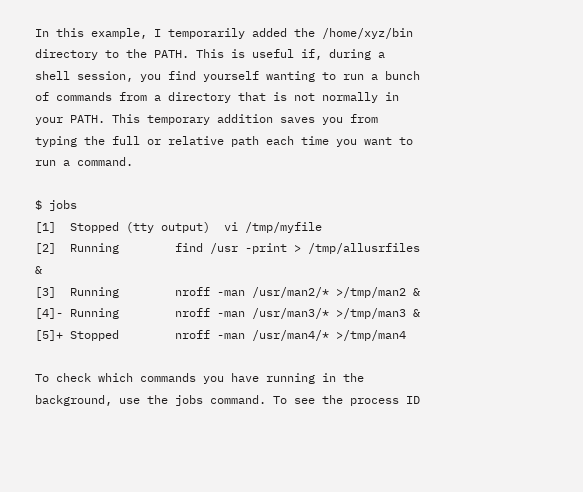In this example, I temporarily added the /home/xyz/bin directory to the PATH. This is useful if, during a shell session, you find yourself wanting to run a bunch of commands from a directory that is not normally in your PATH. This temporary addition saves you from typing the full or relative path each time you want to run a command.

$ jobs
[1]  Stopped (tty output)  vi /tmp/myfile
[2]  Running        find /usr -print > /tmp/allusrfiles &
[3]  Running        nroff -man /usr/man2/* >/tmp/man2 &
[4]- Running        nroff -man /usr/man3/* >/tmp/man3 &
[5]+ Stopped        nroff -man /usr/man4/* >/tmp/man4

To check which commands you have running in the background, use the jobs command. To see the process ID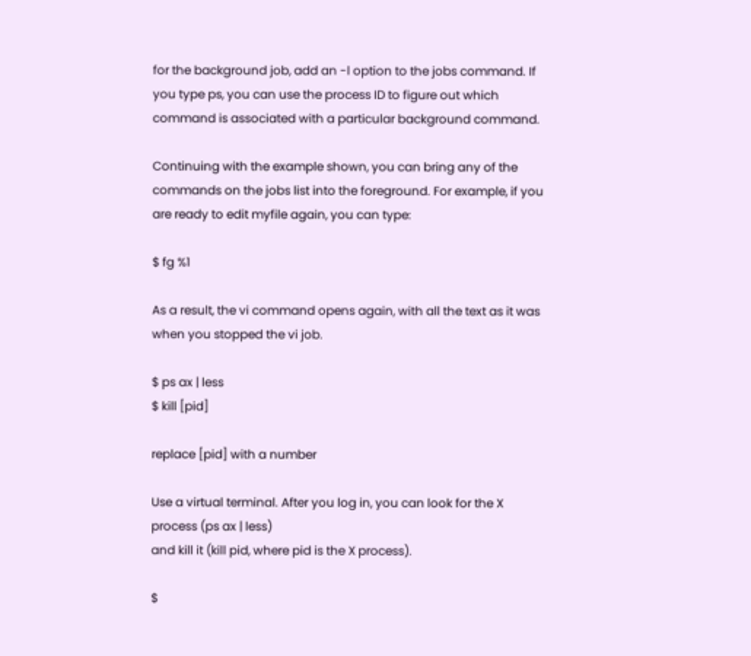for the background job, add an -l option to the jobs command. If you type ps, you can use the process ID to figure out which command is associated with a particular background command.

Continuing with the example shown, you can bring any of the commands on the jobs list into the foreground. For example, if you are ready to edit myfile again, you can type:

$ fg %1

As a result, the vi command opens again, with all the text as it was when you stopped the vi job.

$ ps ax | less
$ kill [pid]

replace [pid] with a number

Use a virtual terminal. After you log in, you can look for the X process (ps ax | less)
and kill it (kill pid, where pid is the X process).

$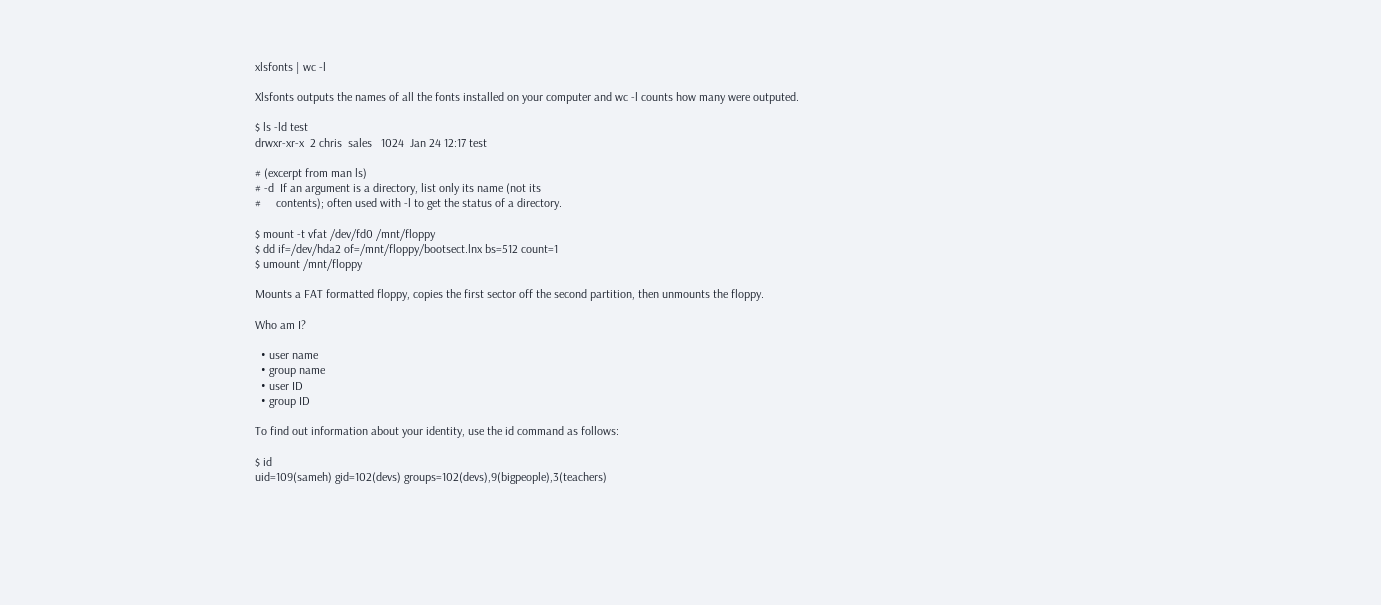xlsfonts | wc -l

Xlsfonts outputs the names of all the fonts installed on your computer and wc -l counts how many were outputed.

$ ls -ld test
drwxr-xr-x  2 chris  sales   1024  Jan 24 12:17 test

# (excerpt from man ls)
# -d  If an argument is a directory, list only its name (not its
#     contents); often used with -l to get the status of a directory.

$ mount -t vfat /dev/fd0 /mnt/floppy
$ dd if=/dev/hda2 of=/mnt/floppy/bootsect.lnx bs=512 count=1
$ umount /mnt/floppy

Mounts a FAT formatted floppy, copies the first sector off the second partition, then unmounts the floppy.

Who am I?

  • user name
  • group name
  • user ID
  • group ID

To find out information about your identity, use the id command as follows:

$ id
uid=109(sameh) gid=102(devs) groups=102(devs),9(bigpeople),3(teachers)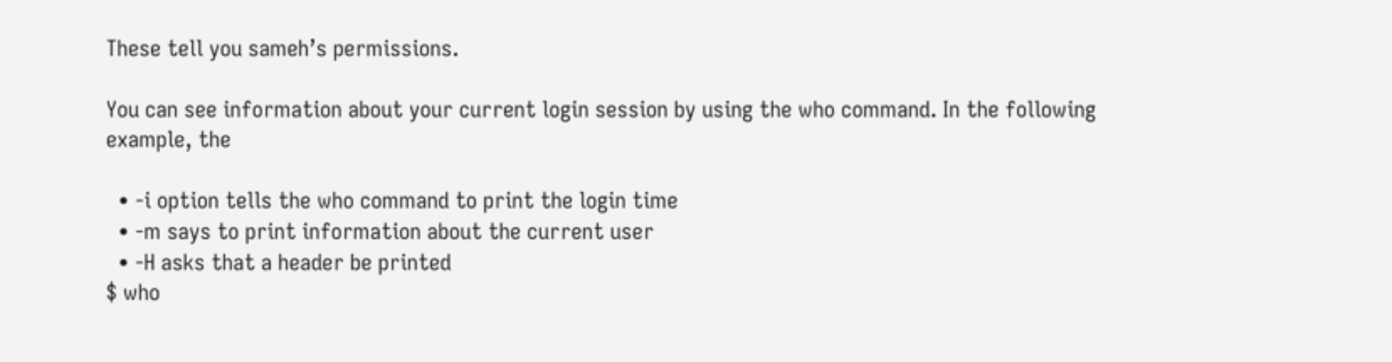These tell you sameh’s permissions.

You can see information about your current login session by using the who command. In the following example, the

  • -i option tells the who command to print the login time
  • -m says to print information about the current user
  • -H asks that a header be printed
$ who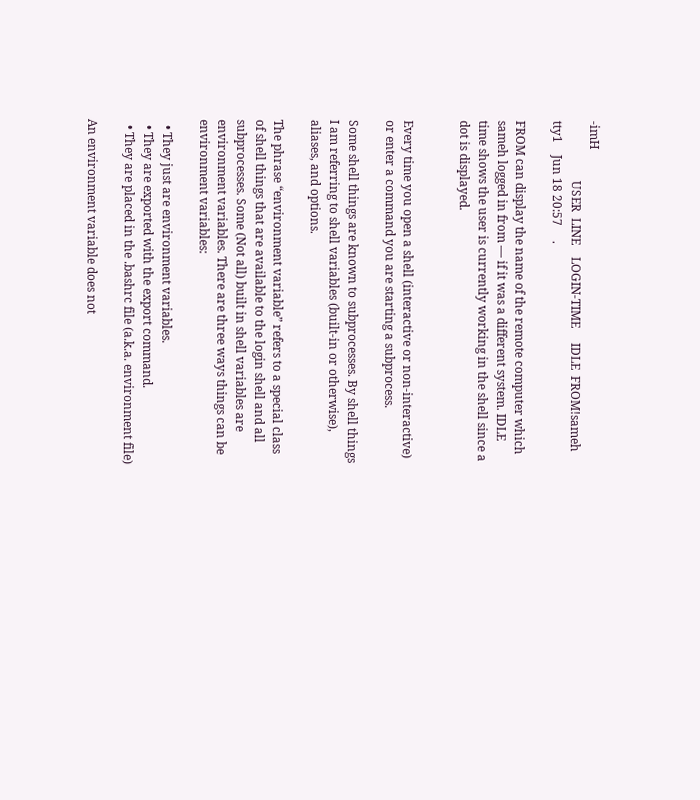-imH
                    USER  LINE    LOGIN-TIME     IDLE  FROM!sameh  tty1    Jun 18 20:57     .

FROM can display the name of the remote computer which sameh logged in from — if it was a different system. IDLE time shows the user is currently working in the shell since a dot is displayed.


Every time you open a shell (interactive or non-interactive) or enter a command you are starting a subprocess.

Some shell things are known to subprocesses. By shell things I am referring to shell variables (built-in or otherwise), aliases, and options.

The phrase “environment variable” refers to a special class of shell things that are available to the login shell and all subprocesses. Some (Not all) built in shell variables are environment variables. There are three ways things can be environment variables:

  • They just are environment variables.
  • They are exported with the export command.
  • They are placed in the .bashrc file (a.k.a. environment file)

An environment variable does not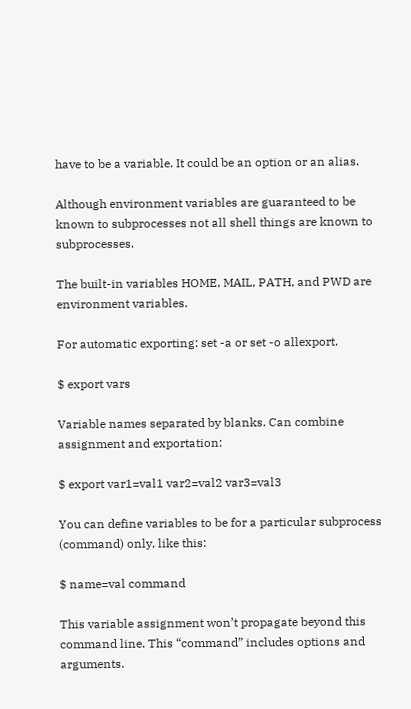have to be a variable. It could be an option or an alias.

Although environment variables are guaranteed to be known to subprocesses not all shell things are known to subprocesses.

The built-in variables HOME, MAIL, PATH, and PWD are environment variables.

For automatic exporting: set -a or set -o allexport.

$ export vars

Variable names separated by blanks. Can combine assignment and exportation:

$ export var1=val1 var2=val2 var3=val3

You can define variables to be for a particular subprocess (command) only, like this:

$ name=val command

This variable assignment won’t propagate beyond this command line. This “command” includes options and arguments.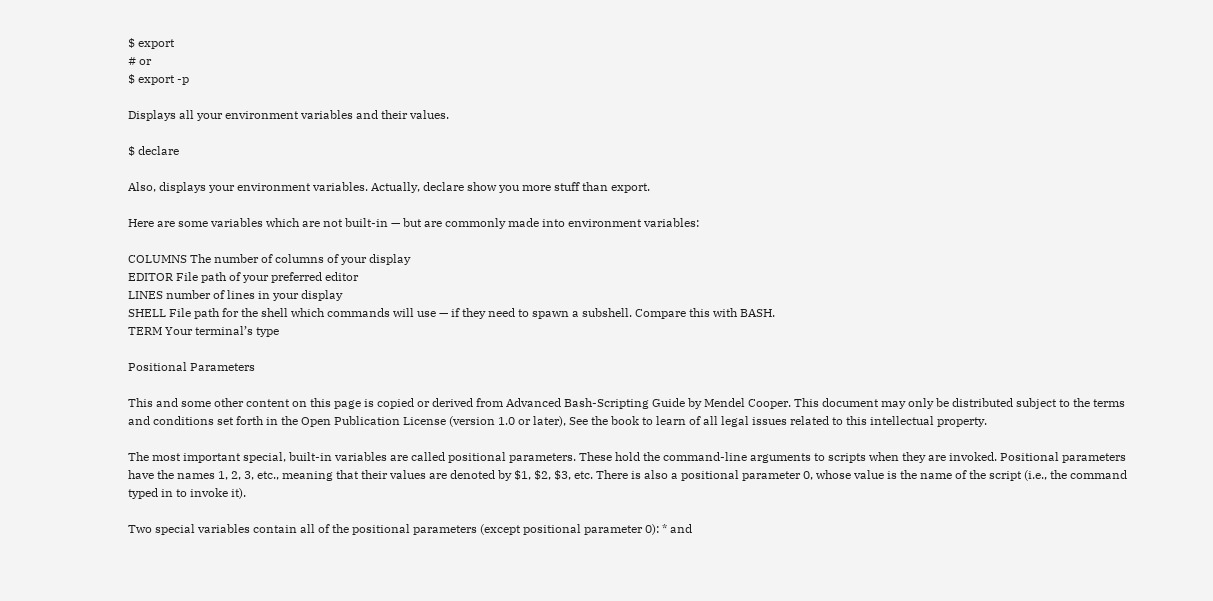$ export
# or
$ export -p

Displays all your environment variables and their values.

$ declare

Also, displays your environment variables. Actually, declare show you more stuff than export.

Here are some variables which are not built-in — but are commonly made into environment variables:

COLUMNS The number of columns of your display
EDITOR File path of your preferred editor
LINES number of lines in your display
SHELL File path for the shell which commands will use — if they need to spawn a subshell. Compare this with BASH.
TERM Your terminal’s type

Positional Parameters

This and some other content on this page is copied or derived from Advanced Bash-Scripting Guide by Mendel Cooper. This document may only be distributed subject to the terms and conditions set forth in the Open Publication License (version 1.0 or later), See the book to learn of all legal issues related to this intellectual property.

The most important special, built-in variables are called positional parameters. These hold the command-line arguments to scripts when they are invoked. Positional parameters have the names 1, 2, 3, etc., meaning that their values are denoted by $1, $2, $3, etc. There is also a positional parameter 0, whose value is the name of the script (i.e., the command typed in to invoke it).

Two special variables contain all of the positional parameters (except positional parameter 0): * and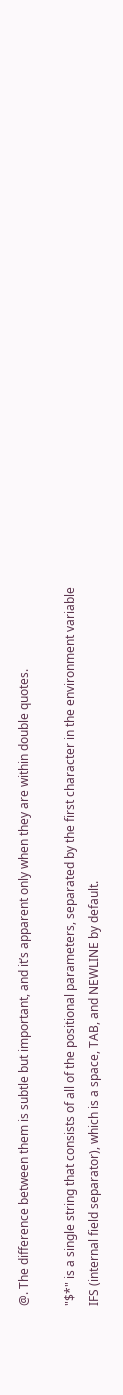@. The difference between them is subtle but important, and it’s apparent only when they are within double quotes.

"$*" is a single string that consists of all of the positional parameters, separated by the first character in the environment variable IFS (internal field separator), which is a space, TAB, and NEWLINE by default.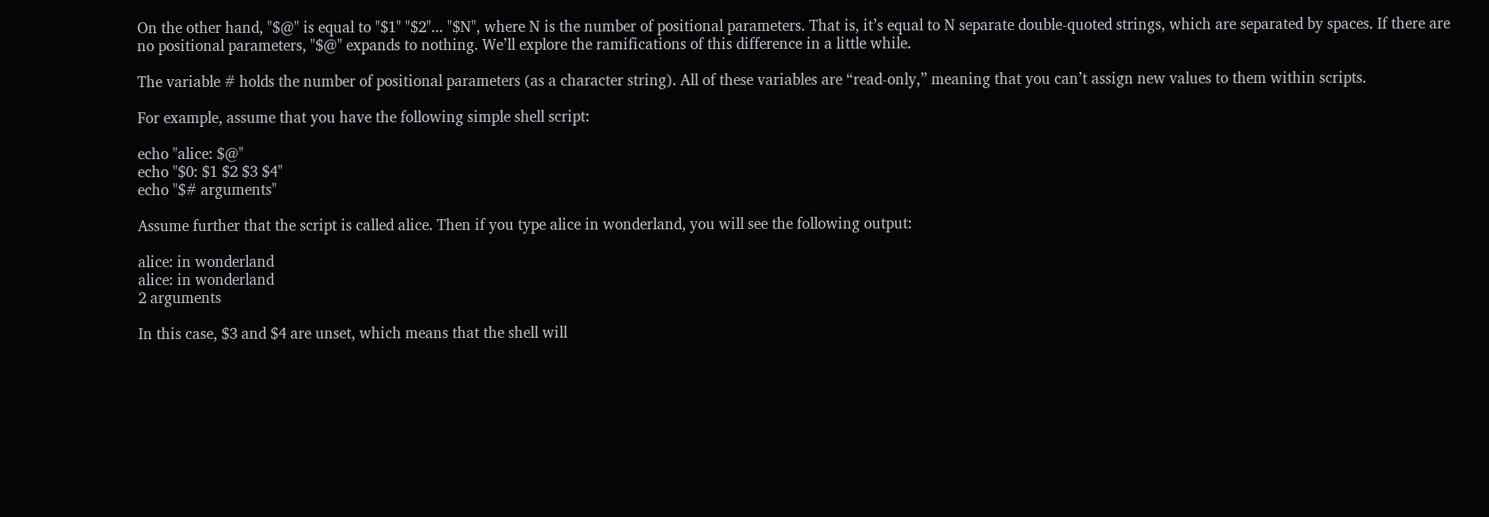On the other hand, "$@" is equal to "$1" "$2"... "$N", where N is the number of positional parameters. That is, it’s equal to N separate double-quoted strings, which are separated by spaces. If there are no positional parameters, "$@" expands to nothing. We’ll explore the ramifications of this difference in a little while.

The variable # holds the number of positional parameters (as a character string). All of these variables are “read-only,” meaning that you can’t assign new values to them within scripts.

For example, assume that you have the following simple shell script:

echo "alice: $@"
echo "$0: $1 $2 $3 $4"
echo "$# arguments"

Assume further that the script is called alice. Then if you type alice in wonderland, you will see the following output:

alice: in wonderland
alice: in wonderland
2 arguments

In this case, $3 and $4 are unset, which means that the shell will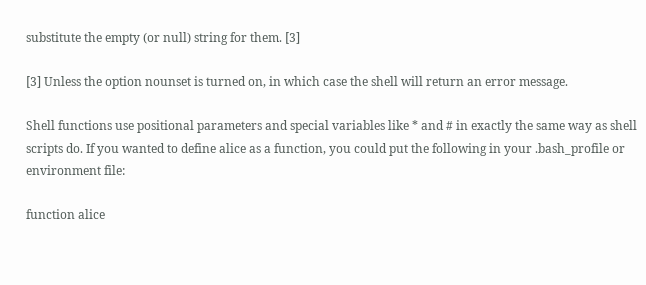substitute the empty (or null) string for them. [3]

[3] Unless the option nounset is turned on, in which case the shell will return an error message.

Shell functions use positional parameters and special variables like * and # in exactly the same way as shell scripts do. If you wanted to define alice as a function, you could put the following in your .bash_profile or environment file:

function alice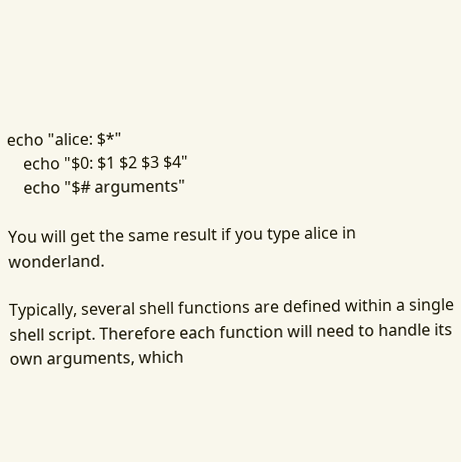echo "alice: $*"
    echo "$0: $1 $2 $3 $4"
    echo "$# arguments"

You will get the same result if you type alice in wonderland.

Typically, several shell functions are defined within a single shell script. Therefore each function will need to handle its own arguments, which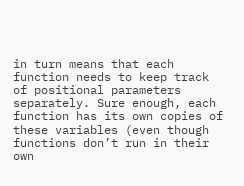in turn means that each function needs to keep track of positional parameters separately. Sure enough, each function has its own copies of these variables (even though functions don’t run in their own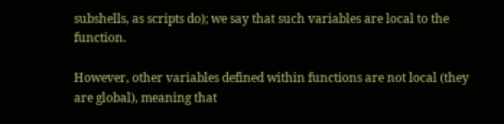subshells, as scripts do); we say that such variables are local to the function.

However, other variables defined within functions are not local (they are global), meaning that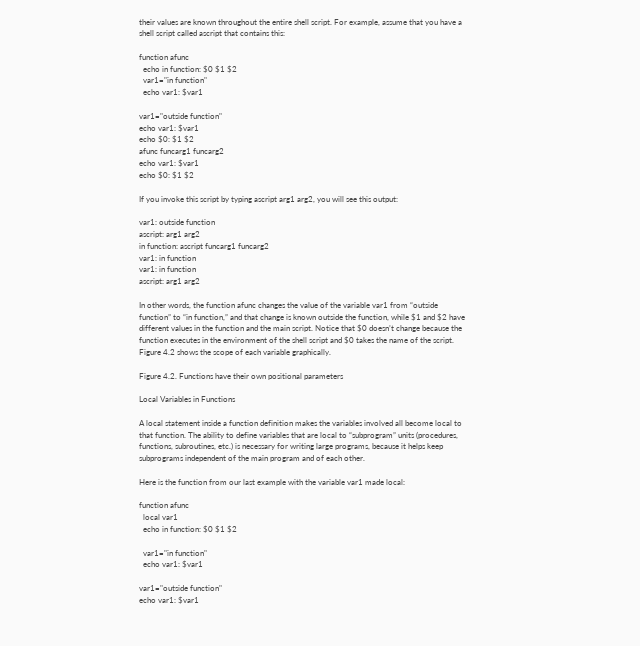their values are known throughout the entire shell script. For example, assume that you have a shell script called ascript that contains this:

function afunc
  echo in function: $0 $1 $2
  var1="in function"
  echo var1: $var1

var1="outside function"
echo var1: $var1
echo $0: $1 $2
afunc funcarg1 funcarg2
echo var1: $var1
echo $0: $1 $2

If you invoke this script by typing ascript arg1 arg2, you will see this output:

var1: outside function
ascript: arg1 arg2
in function: ascript funcarg1 funcarg2
var1: in function
var1: in function
ascript: arg1 arg2

In other words, the function afunc changes the value of the variable var1 from “outside function” to “in function,” and that change is known outside the function, while $1 and $2 have different values in the function and the main script. Notice that $0 doesn’t change because the function executes in the environment of the shell script and $0 takes the name of the script. Figure 4.2 shows the scope of each variable graphically.

Figure 4.2. Functions have their own positional parameters

Local Variables in Functions

A local statement inside a function definition makes the variables involved all become local to that function. The ability to define variables that are local to “subprogram” units (procedures, functions, subroutines, etc.) is necessary for writing large programs, because it helps keep subprograms independent of the main program and of each other.

Here is the function from our last example with the variable var1 made local:

function afunc
  local var1
  echo in function: $0 $1 $2

  var1="in function"
  echo var1: $var1

var1="outside function"
echo var1: $var1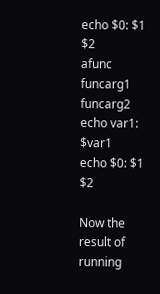echo $0: $1 $2
afunc funcarg1 funcarg2
echo var1: $var1
echo $0: $1 $2

Now the result of running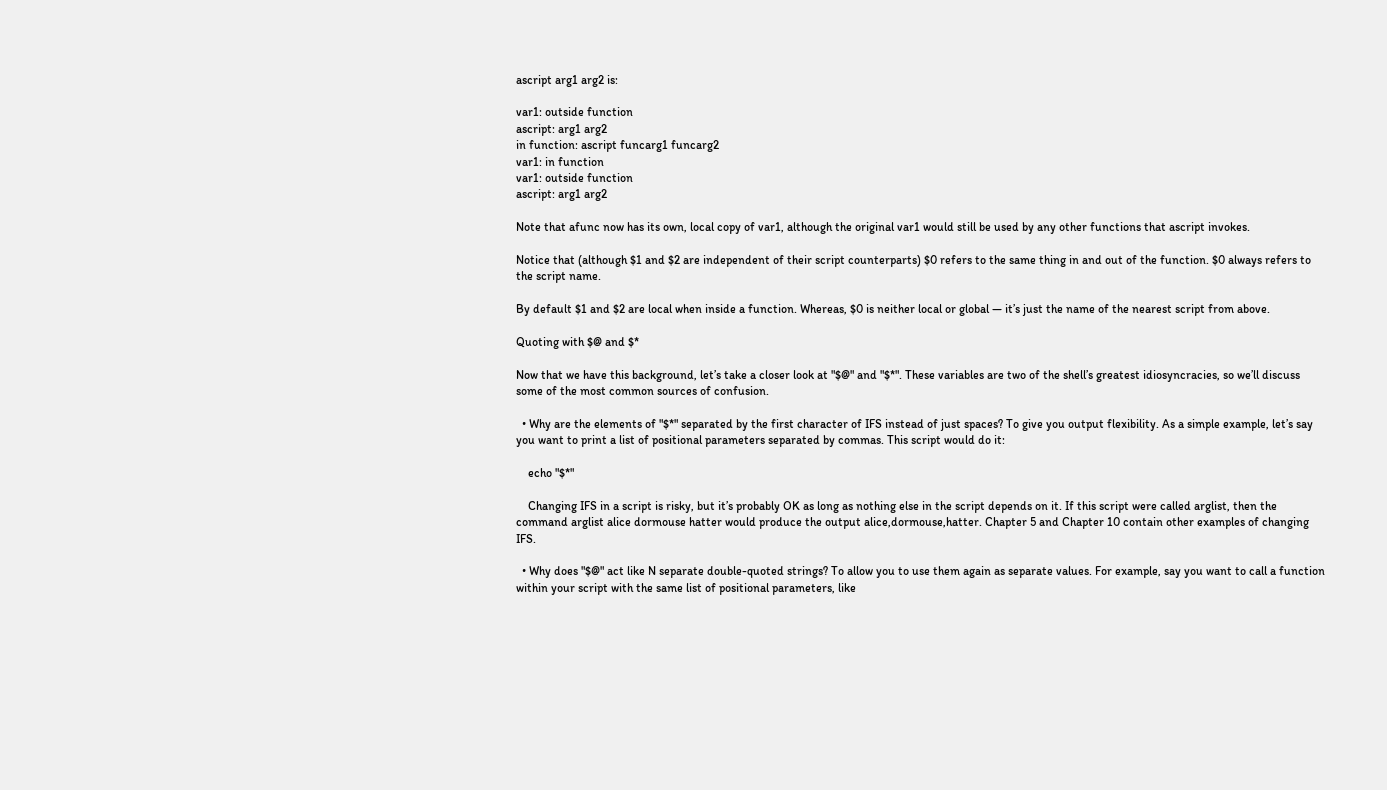ascript arg1 arg2 is:

var1: outside function
ascript: arg1 arg2
in function: ascript funcarg1 funcarg2
var1: in function
var1: outside function
ascript: arg1 arg2

Note that afunc now has its own, local copy of var1, although the original var1 would still be used by any other functions that ascript invokes.

Notice that (although $1 and $2 are independent of their script counterparts) $0 refers to the same thing in and out of the function. $0 always refers to the script name.

By default $1 and $2 are local when inside a function. Whereas, $0 is neither local or global — it’s just the name of the nearest script from above.

Quoting with $@ and $*

Now that we have this background, let’s take a closer look at "$@" and "$*". These variables are two of the shell’s greatest idiosyncracies, so we’ll discuss some of the most common sources of confusion.

  • Why are the elements of "$*" separated by the first character of IFS instead of just spaces? To give you output flexibility. As a simple example, let’s say you want to print a list of positional parameters separated by commas. This script would do it:

    echo "$*"

    Changing IFS in a script is risky, but it’s probably OK as long as nothing else in the script depends on it. If this script were called arglist, then the command arglist alice dormouse hatter would produce the output alice,dormouse,hatter. Chapter 5 and Chapter 10 contain other examples of changing IFS.

  • Why does "$@" act like N separate double-quoted strings? To allow you to use them again as separate values. For example, say you want to call a function within your script with the same list of positional parameters, like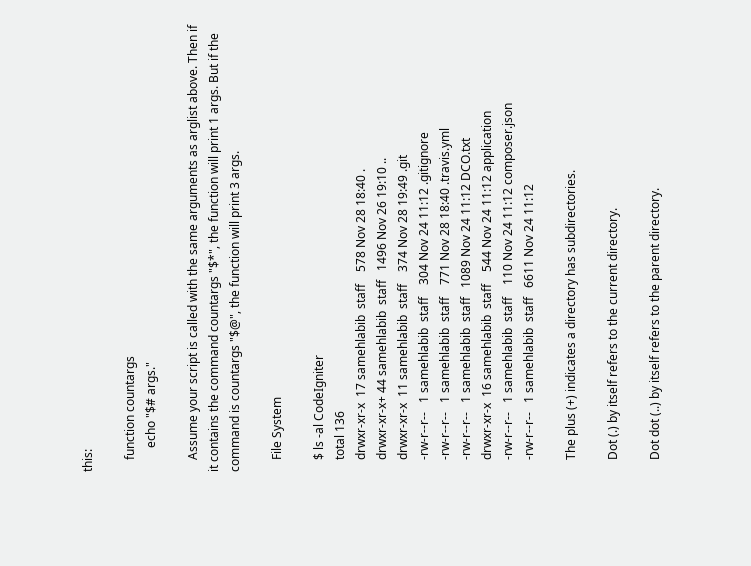this:

    function countargs
        echo "$# args."

    Assume your script is called with the same arguments as arglist above. Then if it contains the command countargs "$*", the function will print 1 args. But if the command is countargs "$@", the function will print 3 args.

    File System

    $ ls -al CodeIgniter
    total 136
    drwxr-xr-x  17 samehlabib  staff    578 Nov 28 18:40 .
    drwxr-xr-x+ 44 samehlabib  staff   1496 Nov 26 19:10 ..
    drwxr-xr-x  11 samehlabib  staff    374 Nov 28 19:49 .git
    -rw-r--r--   1 samehlabib  staff    304 Nov 24 11:12 .gitignore
    -rw-r--r--   1 samehlabib  staff    771 Nov 28 18:40 .travis.yml
    -rw-r--r--   1 samehlabib  staff   1089 Nov 24 11:12 DCO.txt
    drwxr-xr-x  16 samehlabib  staff    544 Nov 24 11:12 application
    -rw-r--r--   1 samehlabib  staff    110 Nov 24 11:12 composer.json
    -rw-r--r--   1 samehlabib  staff   6611 Nov 24 11:12

    The plus (+) indicates a directory has subdirectories.

    Dot (.) by itself refers to the current directory.

    Dot dot (..) by itself refers to the parent directory.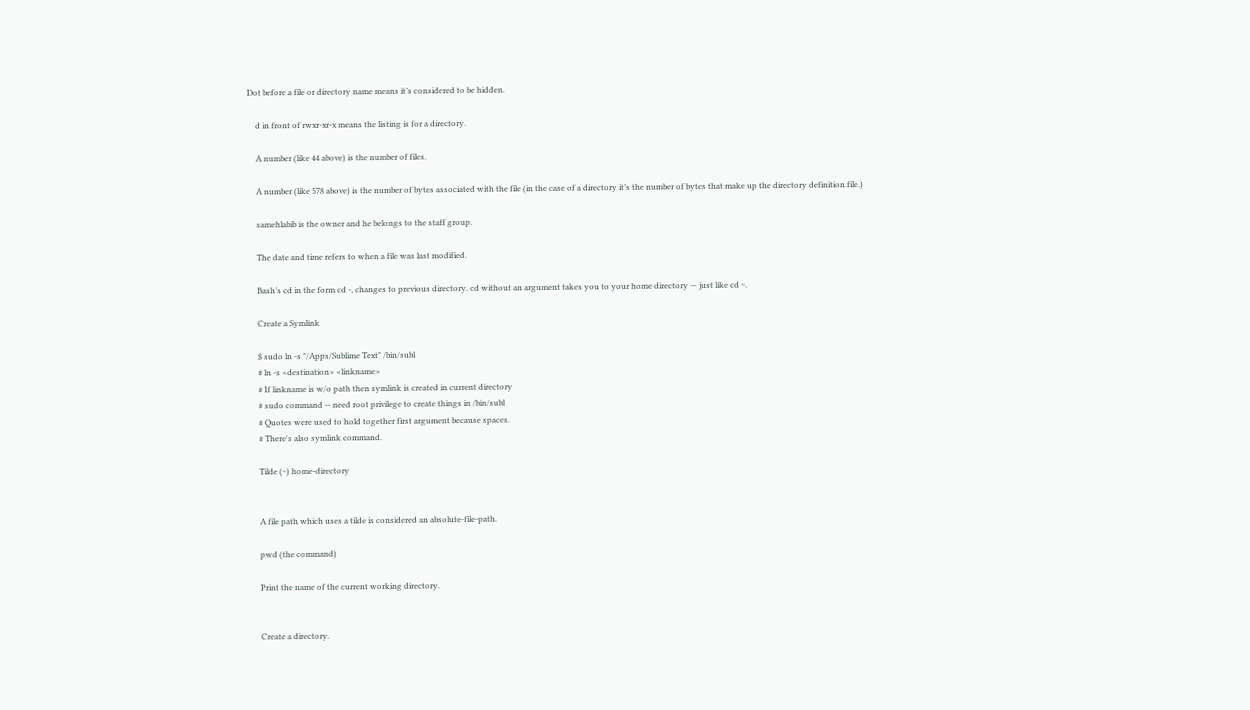Dot before a file or directory name means it’s considered to be hidden.

    d in front of rwxr-xr-x means the listing is for a directory.

    A number (like 44 above) is the number of files.

    A number (like 578 above) is the number of bytes associated with the file (in the case of a directory it’s the number of bytes that make up the directory definition file.)

    samehlabib is the owner and he belongs to the staff group.

    The date and time refers to when a file was last modified.

    Bash’s cd in the form cd -, changes to previous directory. cd without an argument takes you to your home directory — just like cd ~.

    Create a Symlink

    $ sudo ln -s "/Apps/Sublime Text" /bin/subl
    # ln -s <destination> <linkname>
    # If linkname is w/o path then symlink is created in current directory
    # sudo command -- need root privilege to create things in /bin/subl
    # Quotes were used to hold together first argument because spaces.
    # There's also symlink command.

    Tilde (~) home-directory


    A file path which uses a tilde is considered an absolute-file-path.

    pwd (the command)

    Print the name of the current working directory.


    Create a directory.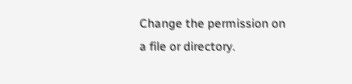Change the permission on a file or directory.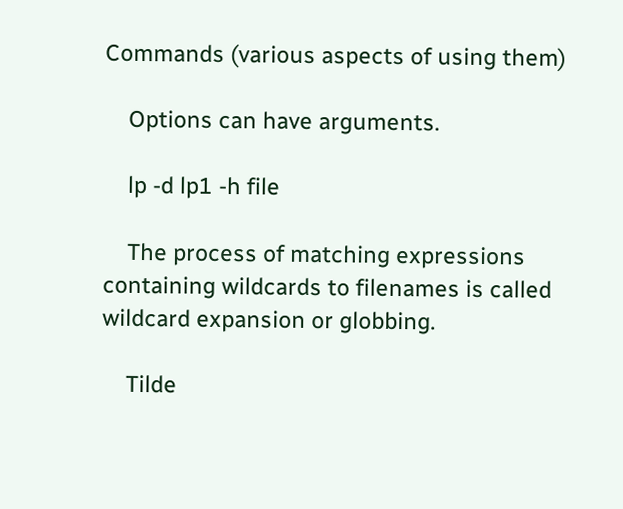Commands (various aspects of using them)

    Options can have arguments.

    lp -d lp1 -h file

    The process of matching expressions containing wildcards to filenames is called wildcard expansion or globbing.

    Tilde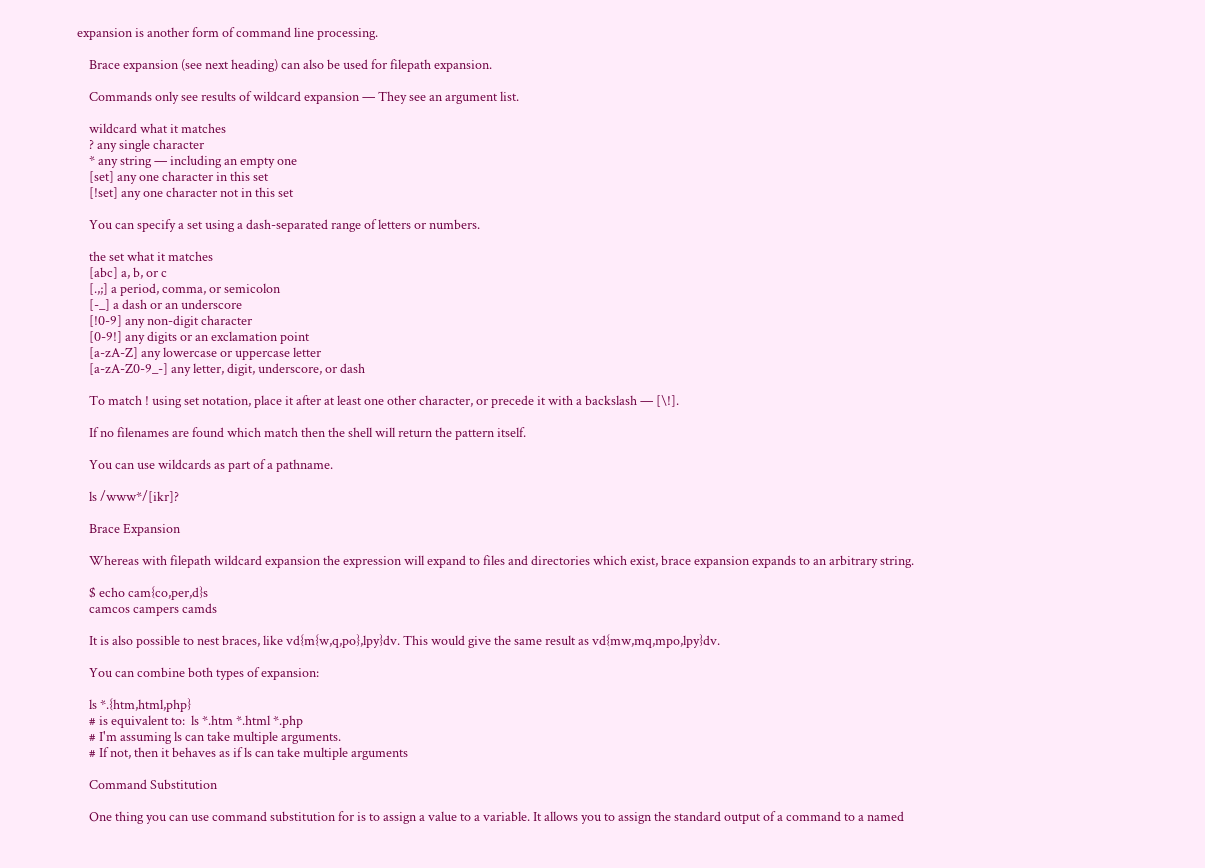expansion is another form of command line processing.

    Brace expansion (see next heading) can also be used for filepath expansion.

    Commands only see results of wildcard expansion — They see an argument list.

    wildcard what it matches
    ? any single character
    * any string — including an empty one
    [set] any one character in this set
    [!set] any one character not in this set

    You can specify a set using a dash-separated range of letters or numbers.

    the set what it matches
    [abc] a, b, or c
    [.,;] a period, comma, or semicolon
    [-_] a dash or an underscore
    [!0-9] any non-digit character
    [0-9!] any digits or an exclamation point
    [a-zA-Z] any lowercase or uppercase letter
    [a-zA-Z0-9_-] any letter, digit, underscore, or dash

    To match ! using set notation, place it after at least one other character, or precede it with a backslash — [\!].

    If no filenames are found which match then the shell will return the pattern itself.

    You can use wildcards as part of a pathname.

    ls /www*/[ikr]?

    Brace Expansion

    Whereas with filepath wildcard expansion the expression will expand to files and directories which exist, brace expansion expands to an arbitrary string.

    $ echo cam{co,per,d}s
    camcos campers camds

    It is also possible to nest braces, like vd{m{w,q,po},lpy}dv. This would give the same result as vd{mw,mq,mpo,lpy}dv.

    You can combine both types of expansion:

    ls *.{htm,html,php}
    # is equivalent to:  ls *.htm *.html *.php
    # I'm assuming ls can take multiple arguments.
    # If not, then it behaves as if ls can take multiple arguments

    Command Substitution

    One thing you can use command substitution for is to assign a value to a variable. It allows you to assign the standard output of a command to a named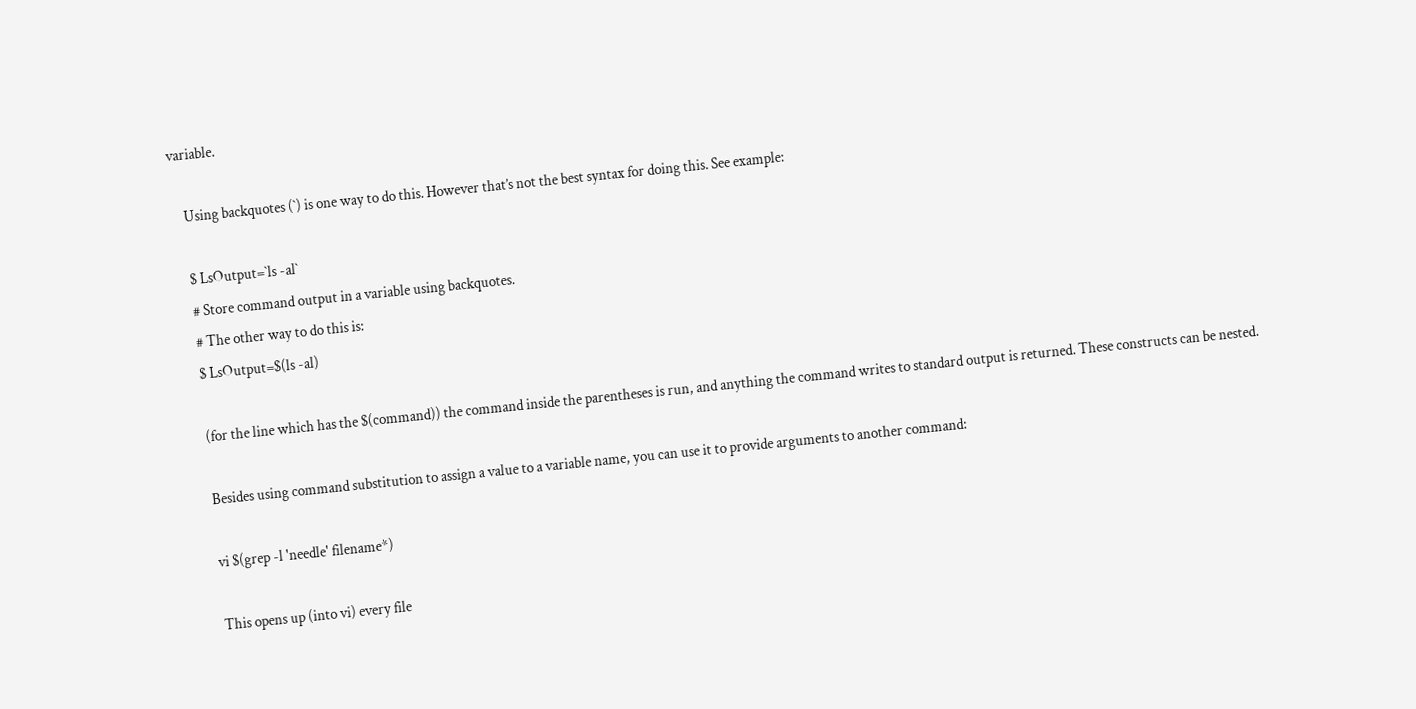variable.

    Using backquotes (`) is one way to do this. However that’s not the best syntax for doing this. See example:

    $ LsOutput=`ls -al`
    # Store command output in a variable using backquotes.
    # The other way to do this is:
    $ LsOutput=$(ls -al)

    (for the line which has the $(command)) the command inside the parentheses is run, and anything the command writes to standard output is returned. These constructs can be nested.

    Besides using command substitution to assign a value to a variable name, you can use it to provide arguments to another command:

    vi $(grep -l 'needle' filename*)

    This opens up (into vi) every file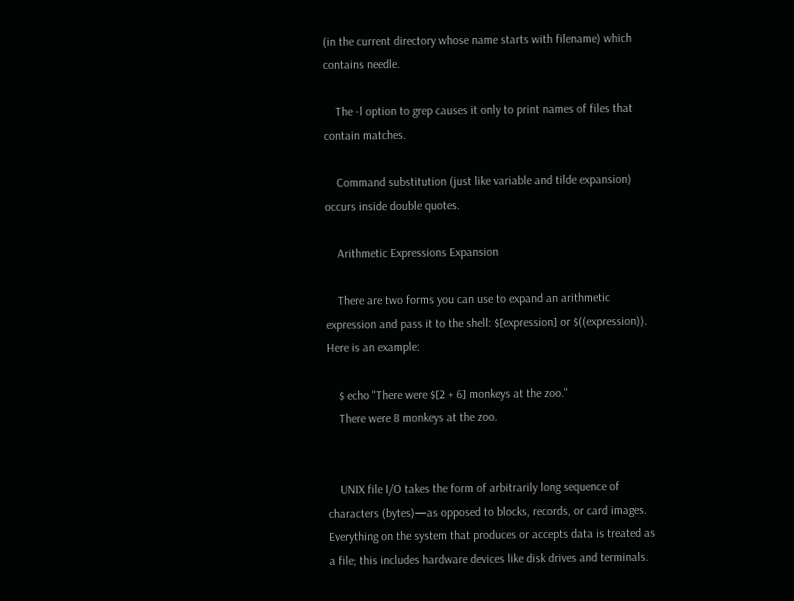(in the current directory whose name starts with filename) which contains needle.

    The -l option to grep causes it only to print names of files that contain matches.

    Command substitution (just like variable and tilde expansion) occurs inside double quotes.

    Arithmetic Expressions Expansion

    There are two forms you can use to expand an arithmetic expression and pass it to the shell: $[expression] or $((expression)). Here is an example:

    $ echo "There were $[2 + 6] monkeys at the zoo."
    There were 8 monkeys at the zoo.


    UNIX file I/O takes the form of arbitrarily long sequence of characters (bytes)—as opposed to blocks, records, or card images. Everything on the system that produces or accepts data is treated as a file; this includes hardware devices like disk drives and terminals.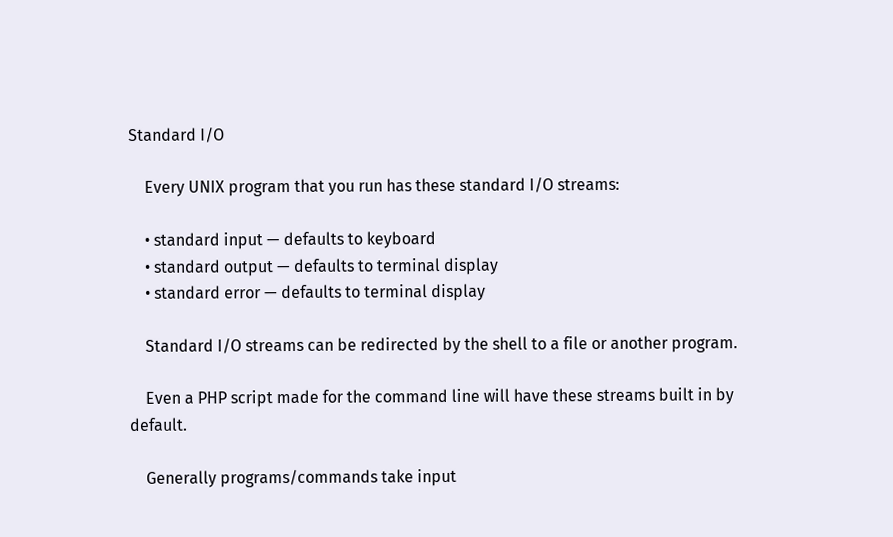Standard I/O

    Every UNIX program that you run has these standard I/O streams:

    • standard input — defaults to keyboard
    • standard output — defaults to terminal display
    • standard error — defaults to terminal display

    Standard I/O streams can be redirected by the shell to a file or another program.

    Even a PHP script made for the command line will have these streams built in by default.

    Generally programs/commands take input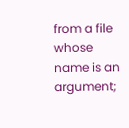from a file whose name is an argument;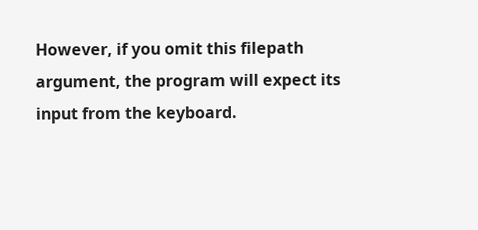However, if you omit this filepath argument, the program will expect its input from the keyboard.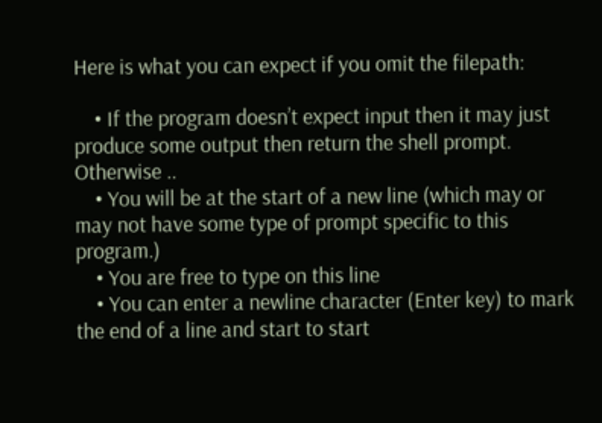Here is what you can expect if you omit the filepath:

    • If the program doesn’t expect input then it may just produce some output then return the shell prompt. Otherwise ..
    • You will be at the start of a new line (which may or may not have some type of prompt specific to this program.)
    • You are free to type on this line
    • You can enter a newline character (Enter key) to mark the end of a line and start to start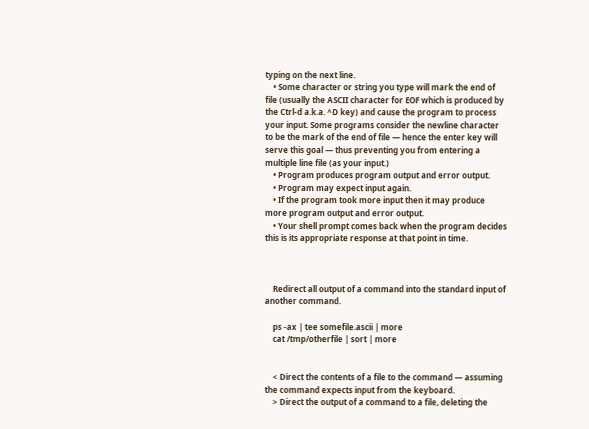typing on the next line.
    • Some character or string you type will mark the end of file (usually the ASCII character for EOF which is produced by the Ctrl-d a.k.a. ^D key) and cause the program to process your input. Some programs consider the newline character to be the mark of the end of file — hence the enter key will serve this goal — thus preventing you from entering a multiple line file (as your input.)
    • Program produces program output and error output.
    • Program may expect input again.
    • If the program took more input then it may produce more program output and error output.
    • Your shell prompt comes back when the program decides this is its appropriate response at that point in time.



    Redirect all output of a command into the standard input of another command.

    ps -ax | tee somefile.ascii | more
    cat /tmp/otherfile | sort | more


    < Direct the contents of a file to the command — assuming the command expects input from the keyboard.
    > Direct the output of a command to a file, deleting the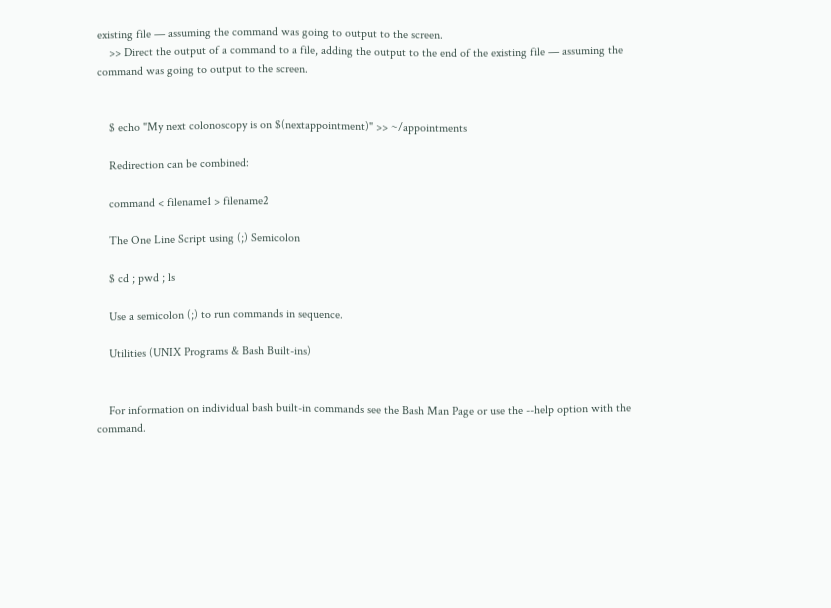existing file — assuming the command was going to output to the screen.
    >> Direct the output of a command to a file, adding the output to the end of the existing file — assuming the command was going to output to the screen.


    $ echo "My next colonoscopy is on $(nextappointment)" >> ~/appointments

    Redirection can be combined:

    command < filename1 > filename2

    The One Line Script using (;) Semicolon

    $ cd ; pwd ; ls

    Use a semicolon (;) to run commands in sequence.

    Utilities (UNIX Programs & Bash Built-ins)


    For information on individual bash built-in commands see the Bash Man Page or use the --help option with the command.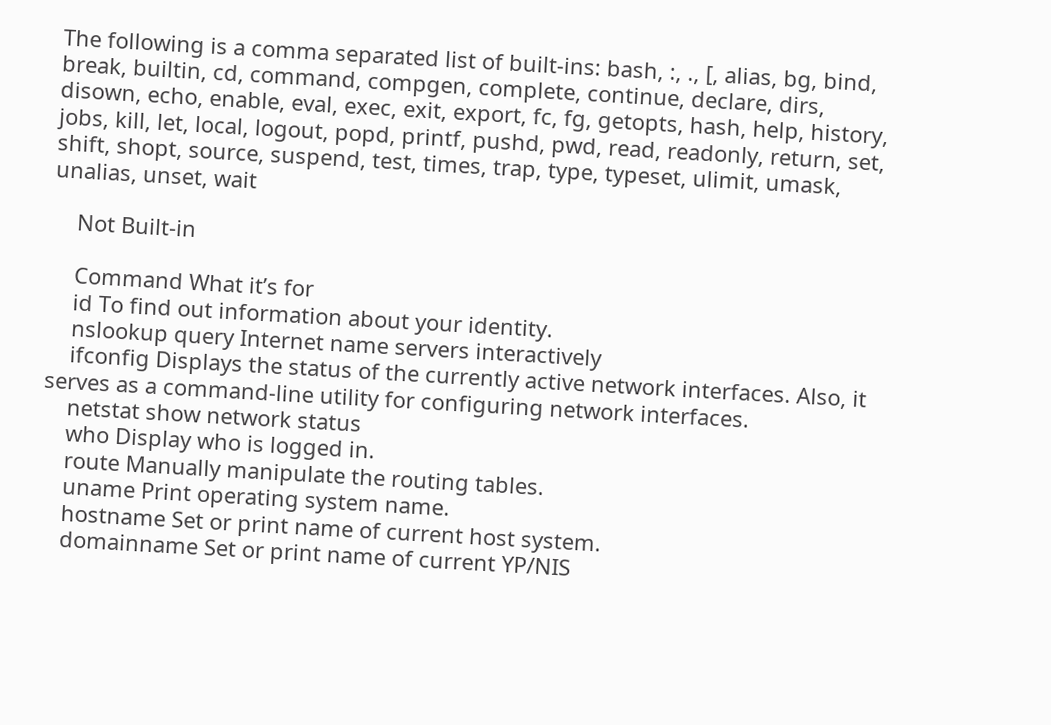The following is a comma separated list of built-ins: bash, :, ., [, alias, bg, bind, break, builtin, cd, command, compgen, complete, continue, declare, dirs, disown, echo, enable, eval, exec, exit, export, fc, fg, getopts, hash, help, history, jobs, kill, let, local, logout, popd, printf, pushd, pwd, read, readonly, return, set, shift, shopt, source, suspend, test, times, trap, type, typeset, ulimit, umask, unalias, unset, wait

    Not Built-in

    Command What it’s for
    id To find out information about your identity.
    nslookup query Internet name servers interactively
    ifconfig Displays the status of the currently active network interfaces. Also, it serves as a command-line utility for configuring network interfaces.
    netstat show network status
    who Display who is logged in.
    route Manually manipulate the routing tables.
    uname Print operating system name.
    hostname Set or print name of current host system.
    domainname Set or print name of current YP/NIS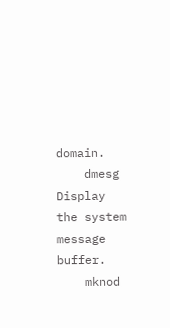domain.
    dmesg Display the system message buffer.
    mknod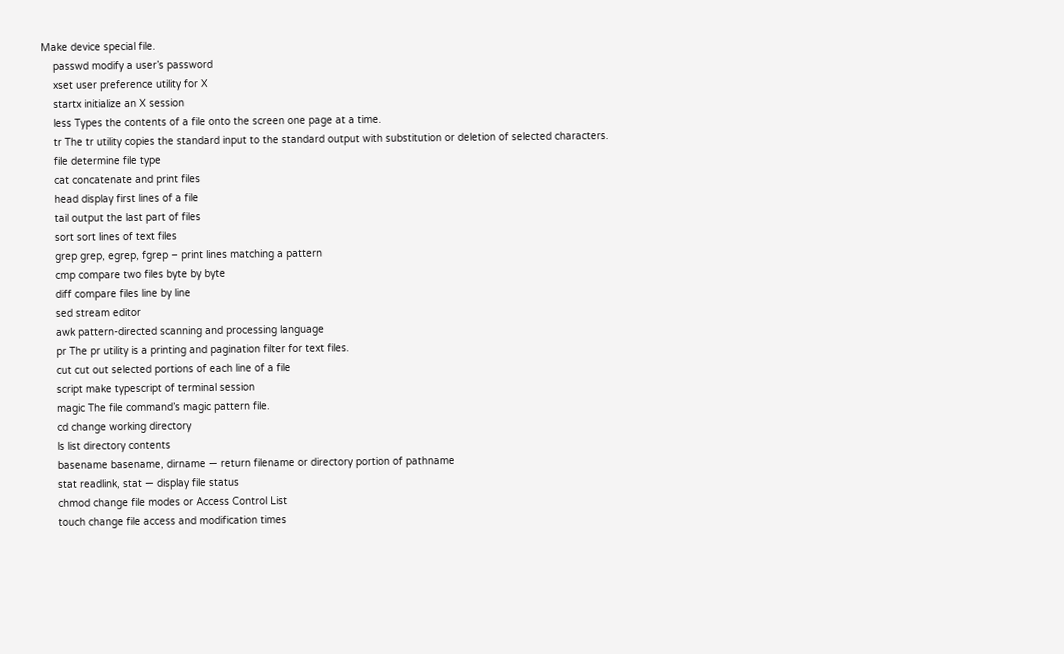Make device special file.
    passwd modify a user’s password
    xset user preference utility for X
    startx initialize an X session
    less Types the contents of a file onto the screen one page at a time.
    tr The tr utility copies the standard input to the standard output with substitution or deletion of selected characters.
    file determine file type
    cat concatenate and print files
    head display first lines of a file
    tail output the last part of files
    sort sort lines of text files
    grep grep, egrep, fgrep – print lines matching a pattern
    cmp compare two files byte by byte
    diff compare files line by line
    sed stream editor
    awk pattern-directed scanning and processing language
    pr The pr utility is a printing and pagination filter for text files.
    cut cut out selected portions of each line of a file
    script make typescript of terminal session
    magic The file command’s magic pattern file.
    cd change working directory
    ls list directory contents
    basename basename, dirname — return filename or directory portion of pathname
    stat readlink, stat — display file status
    chmod change file modes or Access Control List
    touch change file access and modification times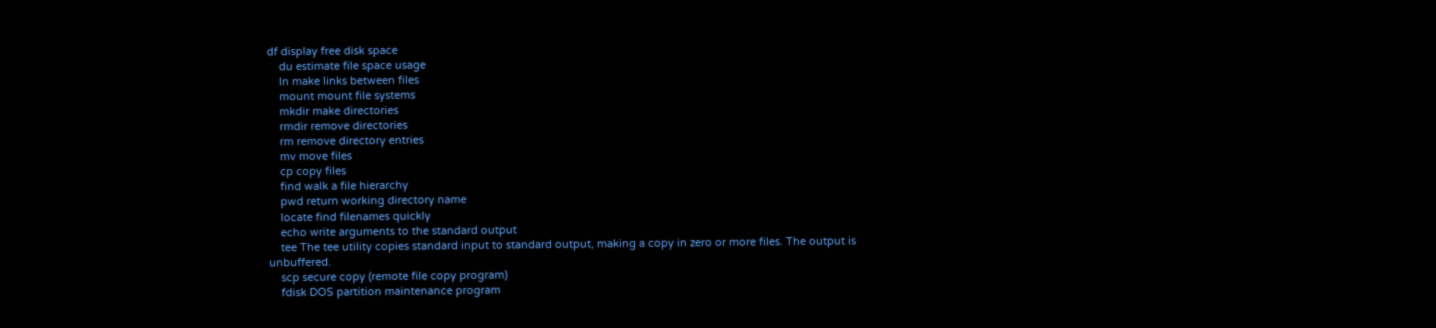df display free disk space
    du estimate file space usage
    ln make links between files
    mount mount file systems
    mkdir make directories
    rmdir remove directories
    rm remove directory entries
    mv move files
    cp copy files
    find walk a file hierarchy
    pwd return working directory name
    locate find filenames quickly
    echo write arguments to the standard output
    tee The tee utility copies standard input to standard output, making a copy in zero or more files. The output is unbuffered.
    scp secure copy (remote file copy program)
    fdisk DOS partition maintenance program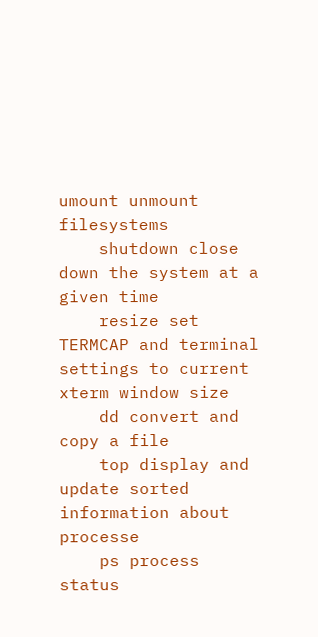umount unmount filesystems
    shutdown close down the system at a given time
    resize set TERMCAP and terminal settings to current xterm window size
    dd convert and copy a file
    top display and update sorted information about processe
    ps process status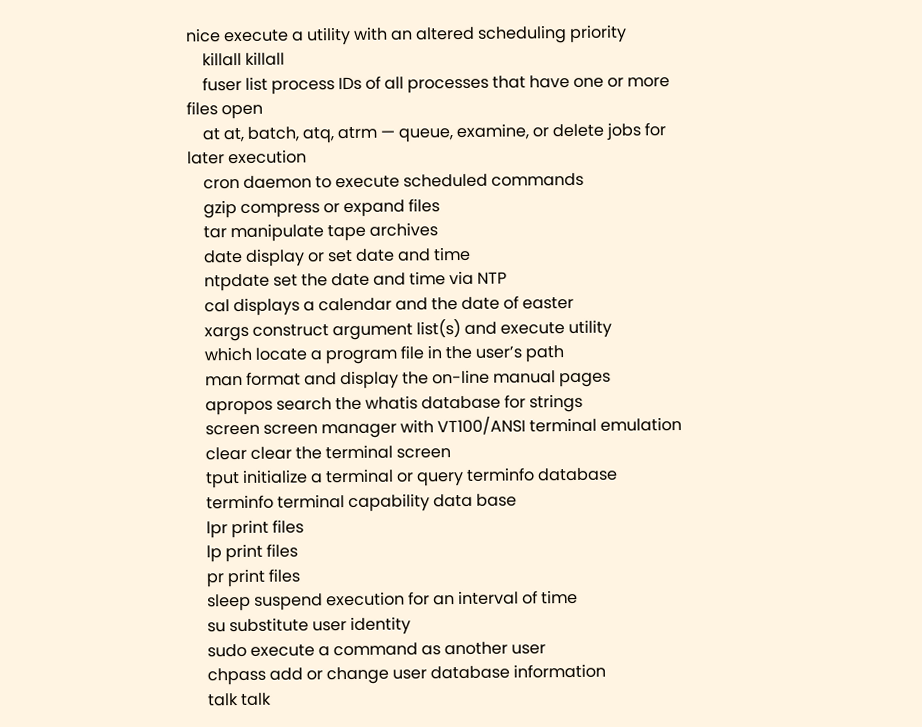nice execute a utility with an altered scheduling priority
    killall killall
    fuser list process IDs of all processes that have one or more files open
    at at, batch, atq, atrm — queue, examine, or delete jobs for later execution
    cron daemon to execute scheduled commands
    gzip compress or expand files
    tar manipulate tape archives
    date display or set date and time
    ntpdate set the date and time via NTP
    cal displays a calendar and the date of easter
    xargs construct argument list(s) and execute utility
    which locate a program file in the user’s path
    man format and display the on-line manual pages
    apropos search the whatis database for strings
    screen screen manager with VT100/ANSI terminal emulation
    clear clear the terminal screen
    tput initialize a terminal or query terminfo database
    terminfo terminal capability data base
    lpr print files
    lp print files
    pr print files
    sleep suspend execution for an interval of time
    su substitute user identity
    sudo execute a command as another user
    chpass add or change user database information
    talk talk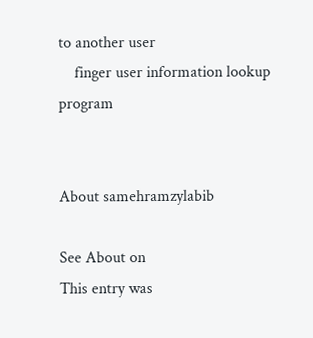to another user
    finger user information lookup program


About samehramzylabib

See About on
This entry was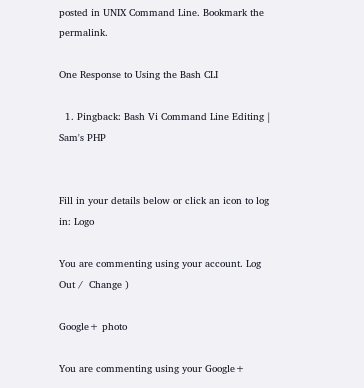posted in UNIX Command Line. Bookmark the permalink.

One Response to Using the Bash CLI

  1. Pingback: Bash Vi Command Line Editing | Sam's PHP


Fill in your details below or click an icon to log in: Logo

You are commenting using your account. Log Out /  Change )

Google+ photo

You are commenting using your Google+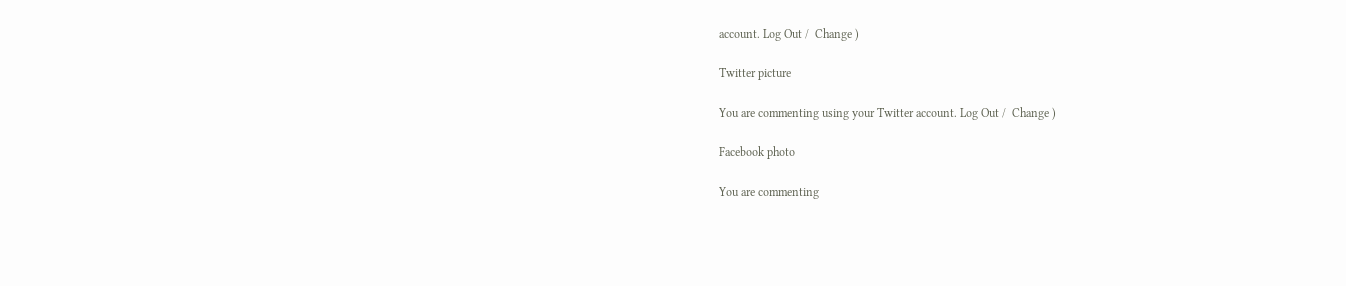account. Log Out /  Change )

Twitter picture

You are commenting using your Twitter account. Log Out /  Change )

Facebook photo

You are commenting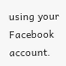using your Facebook account.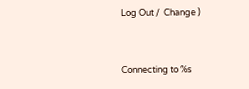Log Out /  Change )


Connecting to %s